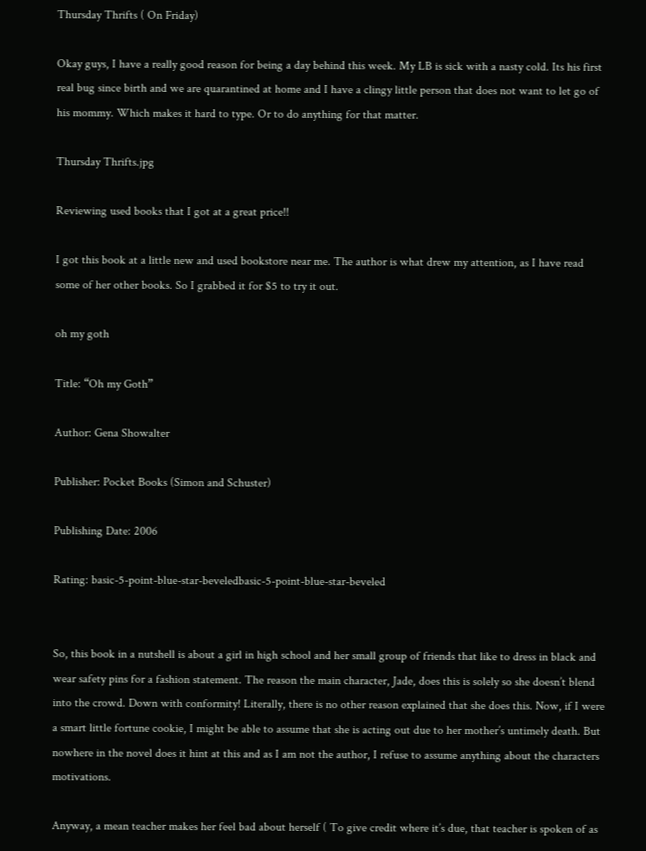Thursday Thrifts ( On Friday)

Okay guys, I have a really good reason for being a day behind this week. My LB is sick with a nasty cold. Its his first real bug since birth and we are quarantined at home and I have a clingy little person that does not want to let go of his mommy. Which makes it hard to type. Or to do anything for that matter.

Thursday Thrifts.jpg

Reviewing used books that I got at a great price!!

I got this book at a little new and used bookstore near me. The author is what drew my attention, as I have read some of her other books. So I grabbed it for $5 to try it out.

oh my goth

Title: “Oh my Goth”

Author: Gena Showalter

Publisher: Pocket Books (Simon and Schuster)

Publishing Date: 2006

Rating: basic-5-point-blue-star-beveledbasic-5-point-blue-star-beveled


So, this book in a nutshell is about a girl in high school and her small group of friends that like to dress in black and wear safety pins for a fashion statement. The reason the main character, Jade, does this is solely so she doesn’t blend into the crowd. Down with conformity! Literally, there is no other reason explained that she does this. Now, if I were a smart little fortune cookie, I might be able to assume that she is acting out due to her mother’s untimely death. But nowhere in the novel does it hint at this and as I am not the author, I refuse to assume anything about the characters motivations.

Anyway, a mean teacher makes her feel bad about herself ( To give credit where it’s due, that teacher is spoken of as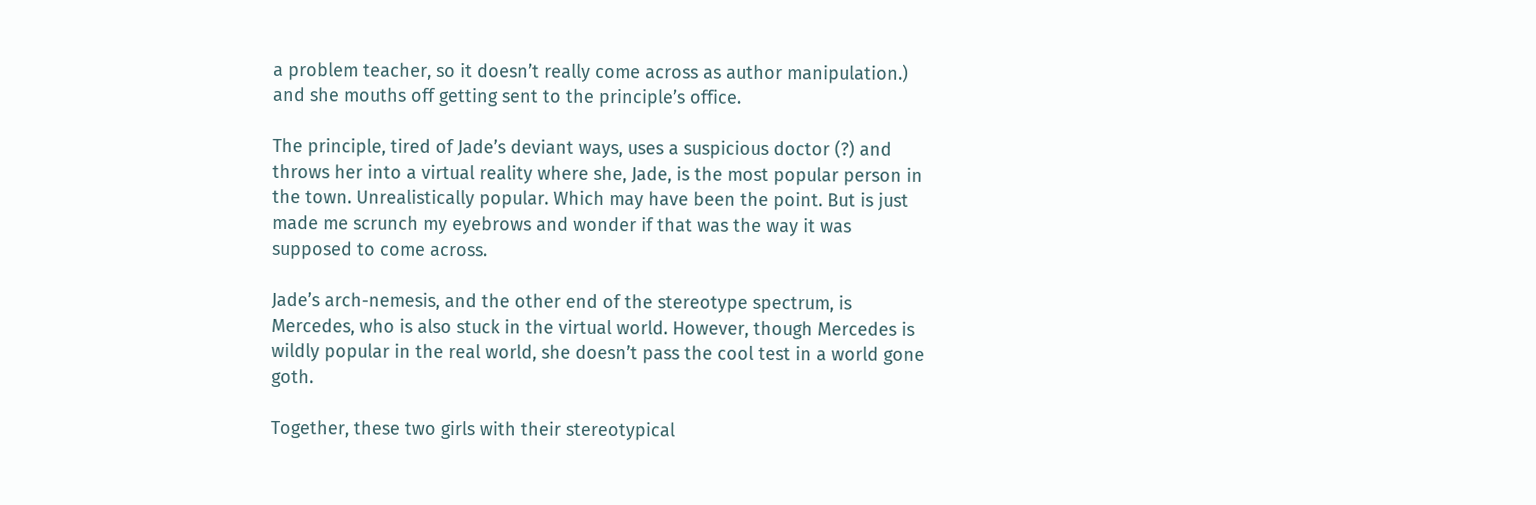a problem teacher, so it doesn’t really come across as author manipulation.) and she mouths off getting sent to the principle’s office.

The principle, tired of Jade’s deviant ways, uses a suspicious doctor (?) and throws her into a virtual reality where she, Jade, is the most popular person in the town. Unrealistically popular. Which may have been the point. But is just made me scrunch my eyebrows and wonder if that was the way it was supposed to come across.

Jade’s arch-nemesis, and the other end of the stereotype spectrum, is Mercedes, who is also stuck in the virtual world. However, though Mercedes is wildly popular in the real world, she doesn’t pass the cool test in a world gone goth.

Together, these two girls with their stereotypical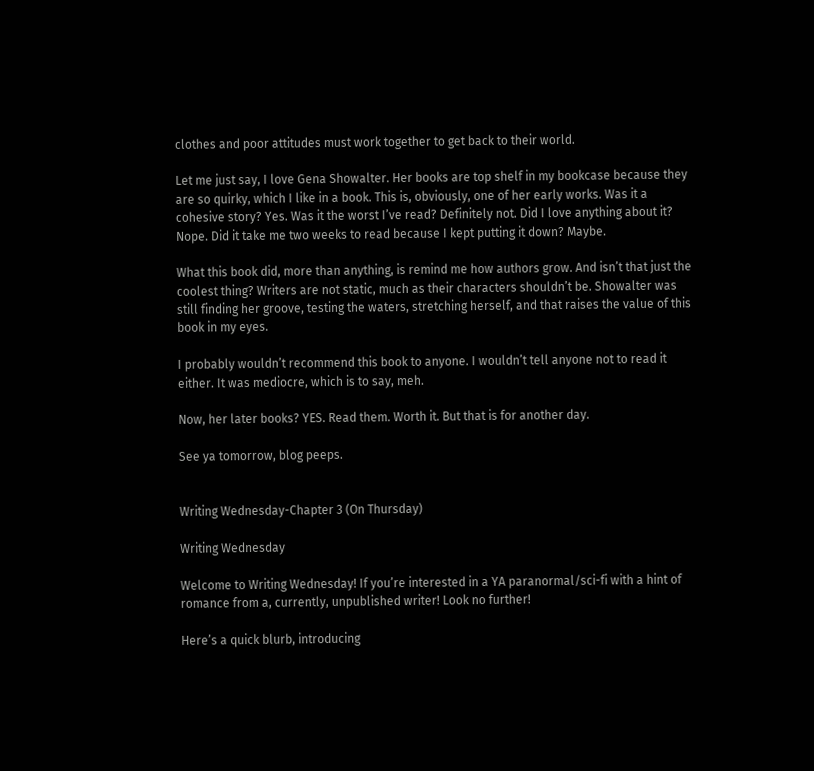clothes and poor attitudes must work together to get back to their world.

Let me just say, I love Gena Showalter. Her books are top shelf in my bookcase because they are so quirky, which I like in a book. This is, obviously, one of her early works. Was it a cohesive story? Yes. Was it the worst I’ve read? Definitely not. Did I love anything about it? Nope. Did it take me two weeks to read because I kept putting it down? Maybe.

What this book did, more than anything, is remind me how authors grow. And isn’t that just the coolest thing? Writers are not static, much as their characters shouldn’t be. Showalter was still finding her groove, testing the waters, stretching herself, and that raises the value of this book in my eyes.

I probably wouldn’t recommend this book to anyone. I wouldn’t tell anyone not to read it either. It was mediocre, which is to say, meh.

Now, her later books? YES. Read them. Worth it. But that is for another day.

See ya tomorrow, blog peeps.


Writing Wednesday-Chapter 3 (On Thursday)

Writing Wednesday

Welcome to Writing Wednesday! If you’re interested in a YA paranormal/sci-fi with a hint of romance from a, currently, unpublished writer! Look no further!

Here’s a quick blurb, introducing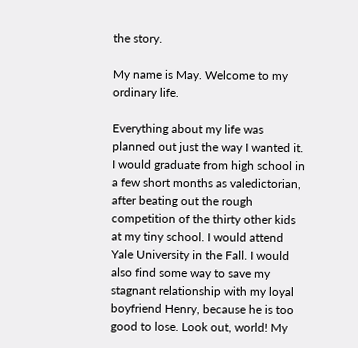the story.

My name is May. Welcome to my ordinary life.

Everything about my life was planned out just the way I wanted it. I would graduate from high school in a few short months as valedictorian, after beating out the rough competition of the thirty other kids at my tiny school. I would attend Yale University in the Fall. I would also find some way to save my stagnant relationship with my loyal boyfriend Henry, because he is too good to lose. Look out, world! My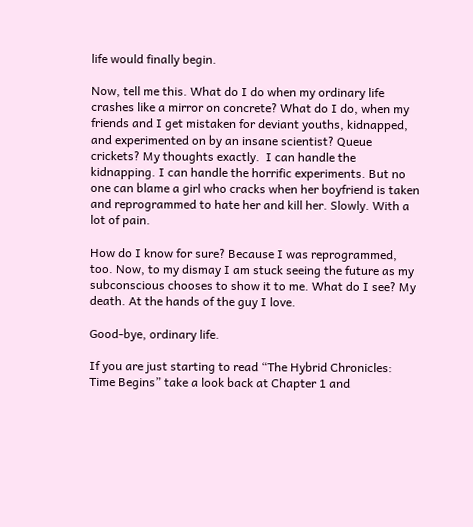life would finally begin.

Now, tell me this. What do I do when my ordinary life crashes like a mirror on concrete? What do I do, when my friends and I get mistaken for deviant youths, kidnapped, and experimented on by an insane scientist? Queue crickets? My thoughts exactly.  I can handle the kidnapping. I can handle the horrific experiments. But no one can blame a girl who cracks when her boyfriend is taken and reprogrammed to hate her and kill her. Slowly. With a lot of pain.

How do I know for sure? Because I was reprogrammed, too. Now, to my dismay I am stuck seeing the future as my subconscious chooses to show it to me. What do I see? My death. At the hands of the guy I love.

Good-bye, ordinary life.

If you are just starting to read “The Hybrid Chronicles: Time Begins” take a look back at Chapter 1 and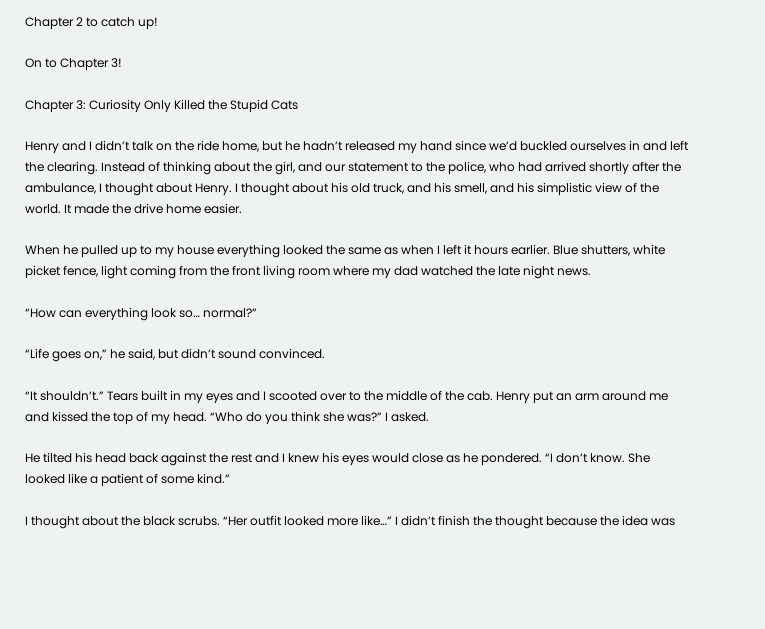Chapter 2 to catch up!

On to Chapter 3!

Chapter 3: Curiosity Only Killed the Stupid Cats

Henry and I didn’t talk on the ride home, but he hadn’t released my hand since we’d buckled ourselves in and left the clearing. Instead of thinking about the girl, and our statement to the police, who had arrived shortly after the ambulance, I thought about Henry. I thought about his old truck, and his smell, and his simplistic view of the world. It made the drive home easier.

When he pulled up to my house everything looked the same as when I left it hours earlier. Blue shutters, white picket fence, light coming from the front living room where my dad watched the late night news.

“How can everything look so… normal?”

“Life goes on,” he said, but didn’t sound convinced.

“It shouldn’t.” Tears built in my eyes and I scooted over to the middle of the cab. Henry put an arm around me and kissed the top of my head. “Who do you think she was?” I asked.

He tilted his head back against the rest and I knew his eyes would close as he pondered. “I don’t know. She looked like a patient of some kind.”

I thought about the black scrubs. “Her outfit looked more like…” I didn’t finish the thought because the idea was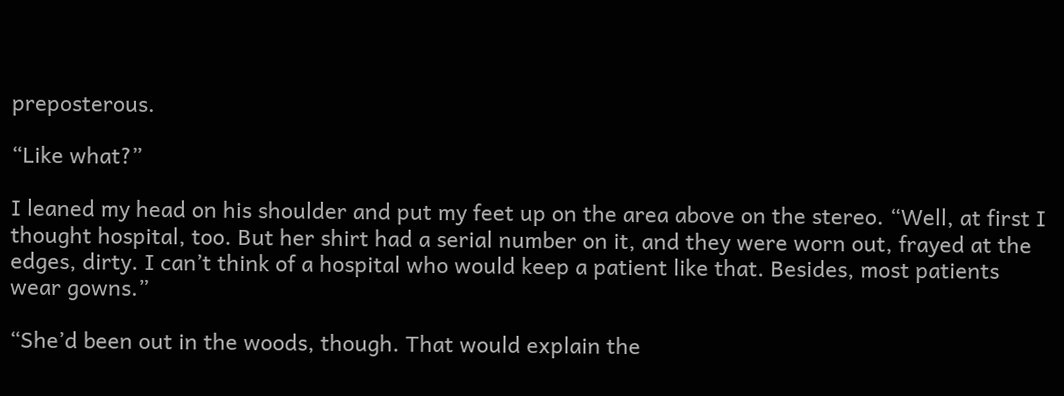preposterous.

“Like what?”

I leaned my head on his shoulder and put my feet up on the area above on the stereo. “Well, at first I thought hospital, too. But her shirt had a serial number on it, and they were worn out, frayed at the edges, dirty. I can’t think of a hospital who would keep a patient like that. Besides, most patients wear gowns.”

“She’d been out in the woods, though. That would explain the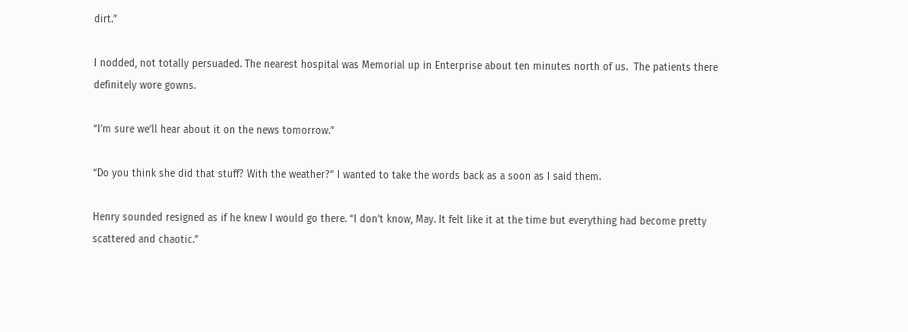dirt.”

I nodded, not totally persuaded. The nearest hospital was Memorial up in Enterprise about ten minutes north of us.  The patients there definitely wore gowns.

“I’m sure we’ll hear about it on the news tomorrow.”

“Do you think she did that stuff? With the weather?” I wanted to take the words back as a soon as I said them.

Henry sounded resigned as if he knew I would go there. “I don’t know, May. It felt like it at the time but everything had become pretty scattered and chaotic.”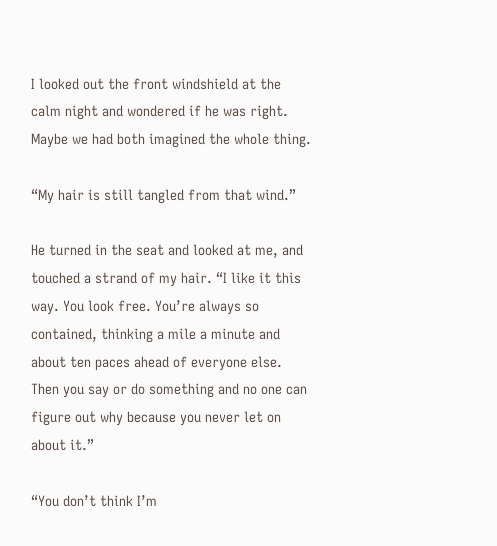I looked out the front windshield at the calm night and wondered if he was right. Maybe we had both imagined the whole thing.

“My hair is still tangled from that wind.”

He turned in the seat and looked at me, and touched a strand of my hair. “I like it this way. You look free. You’re always so contained, thinking a mile a minute and about ten paces ahead of everyone else. Then you say or do something and no one can figure out why because you never let on about it.”

“You don’t think I’m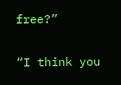free?”

“I think you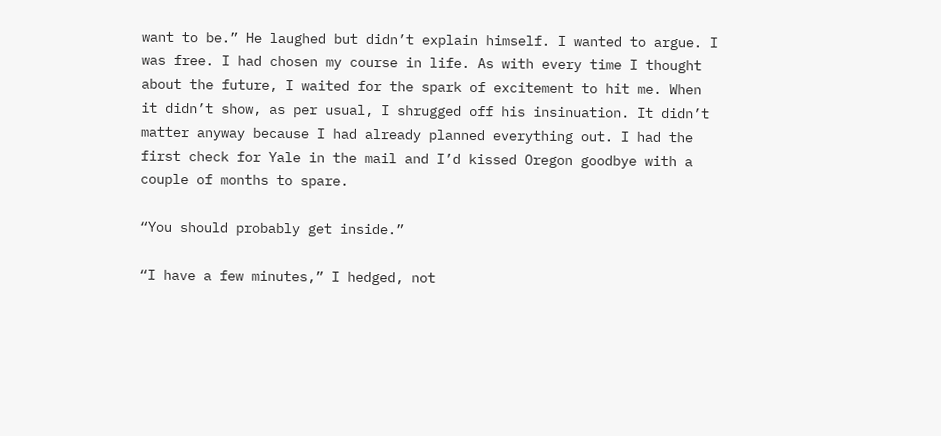want to be.” He laughed but didn’t explain himself. I wanted to argue. I was free. I had chosen my course in life. As with every time I thought about the future, I waited for the spark of excitement to hit me. When it didn’t show, as per usual, I shrugged off his insinuation. It didn’t matter anyway because I had already planned everything out. I had the first check for Yale in the mail and I’d kissed Oregon goodbye with a couple of months to spare.

“You should probably get inside.”

“I have a few minutes,” I hedged, not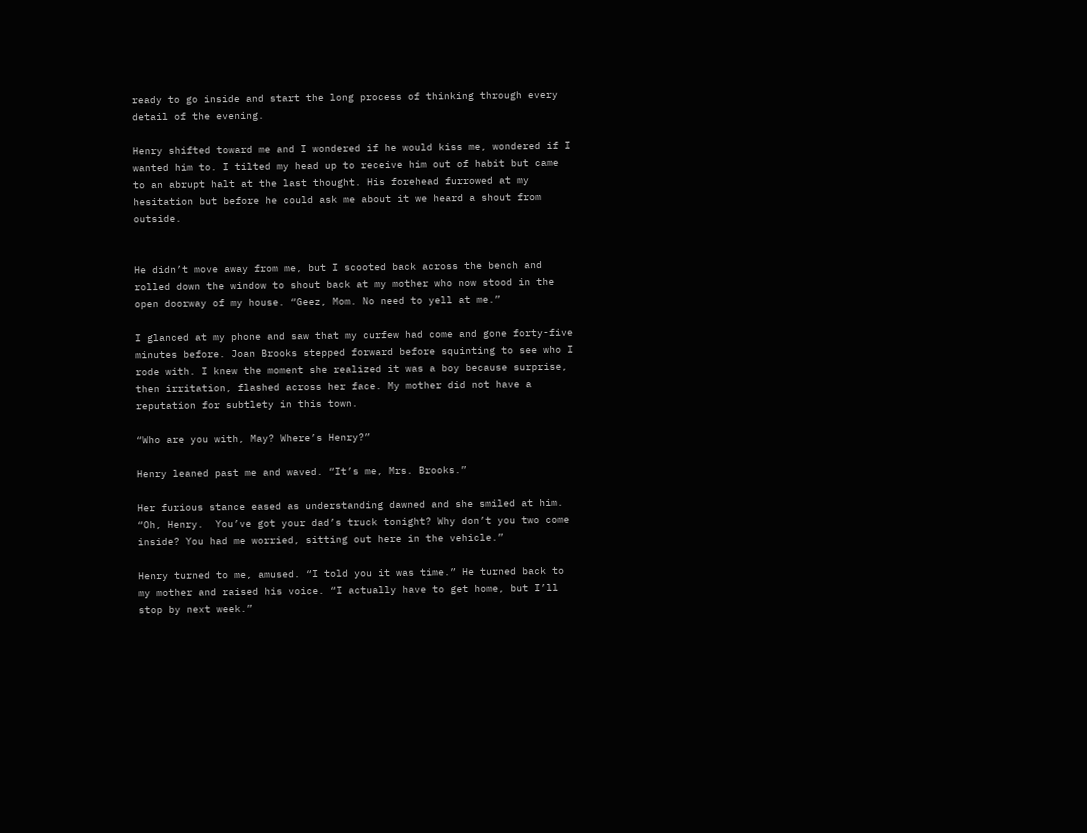ready to go inside and start the long process of thinking through every detail of the evening.

Henry shifted toward me and I wondered if he would kiss me, wondered if I wanted him to. I tilted my head up to receive him out of habit but came to an abrupt halt at the last thought. His forehead furrowed at my hesitation but before he could ask me about it we heard a shout from outside.


He didn’t move away from me, but I scooted back across the bench and rolled down the window to shout back at my mother who now stood in the open doorway of my house. “Geez, Mom. No need to yell at me.”

I glanced at my phone and saw that my curfew had come and gone forty-five minutes before. Joan Brooks stepped forward before squinting to see who I rode with. I knew the moment she realized it was a boy because surprise, then irritation, flashed across her face. My mother did not have a reputation for subtlety in this town.

“Who are you with, May? Where’s Henry?”

Henry leaned past me and waved. “It’s me, Mrs. Brooks.”

Her furious stance eased as understanding dawned and she smiled at him. “Oh, Henry.  You’ve got your dad’s truck tonight? Why don’t you two come inside? You had me worried, sitting out here in the vehicle.”

Henry turned to me, amused. “I told you it was time.” He turned back to my mother and raised his voice. “I actually have to get home, but I’ll stop by next week.”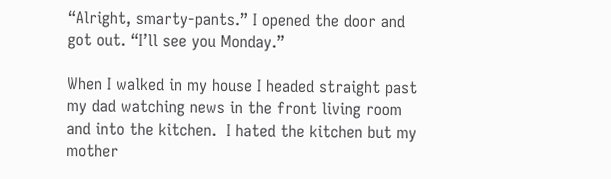“Alright, smarty-pants.” I opened the door and got out. “I’ll see you Monday.”

When I walked in my house I headed straight past my dad watching news in the front living room and into the kitchen.  I hated the kitchen but my mother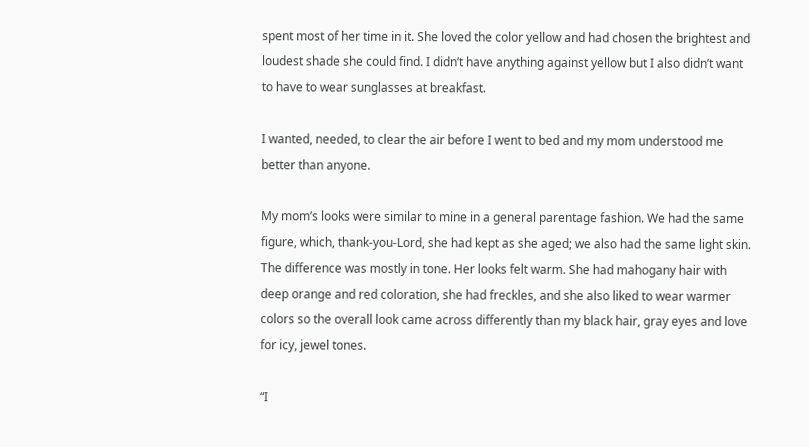spent most of her time in it. She loved the color yellow and had chosen the brightest and loudest shade she could find. I didn’t have anything against yellow but I also didn’t want to have to wear sunglasses at breakfast.

I wanted, needed, to clear the air before I went to bed and my mom understood me better than anyone.

My mom’s looks were similar to mine in a general parentage fashion. We had the same figure, which, thank-you-Lord, she had kept as she aged; we also had the same light skin. The difference was mostly in tone. Her looks felt warm. She had mahogany hair with deep orange and red coloration, she had freckles, and she also liked to wear warmer colors so the overall look came across differently than my black hair, gray eyes and love for icy, jewel tones.

“I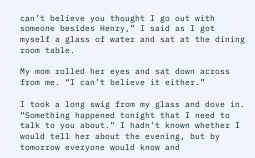can’t believe you thought I go out with someone besides Henry,” I said as I got myself a glass of water and sat at the dining room table.

My mom rolled her eyes and sat down across from me. “I can’t believe it either.”

I took a long swig from my glass and dove in. “Something happened tonight that I need to talk to you about.” I hadn’t known whether I would tell her about the evening, but by tomorrow everyone would know and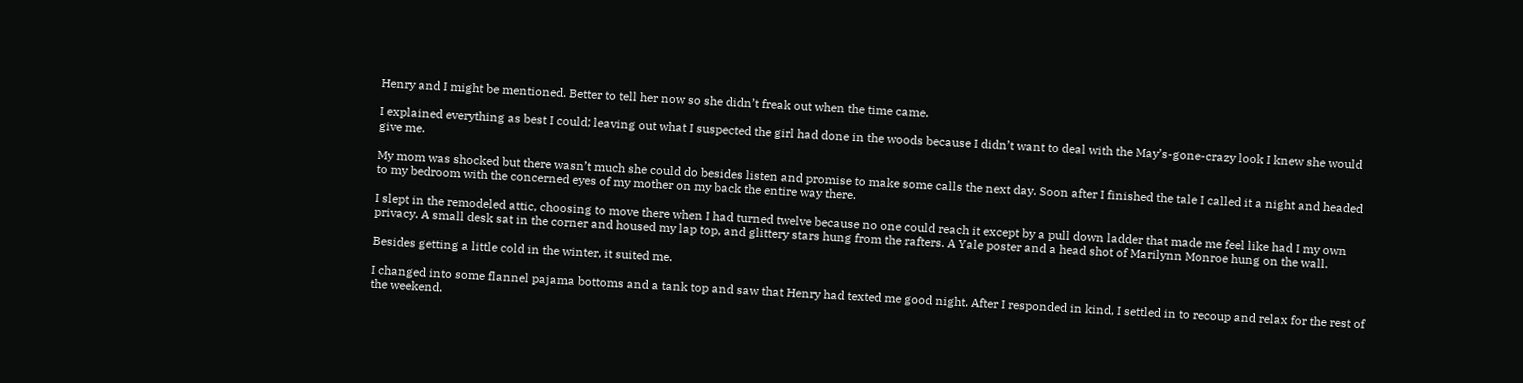Henry and I might be mentioned. Better to tell her now so she didn’t freak out when the time came.

I explained everything as best I could; leaving out what I suspected the girl had done in the woods because I didn’t want to deal with the May’s-gone-crazy look I knew she would give me.

My mom was shocked but there wasn’t much she could do besides listen and promise to make some calls the next day. Soon after I finished the tale I called it a night and headed to my bedroom with the concerned eyes of my mother on my back the entire way there.

I slept in the remodeled attic, choosing to move there when I had turned twelve because no one could reach it except by a pull down ladder that made me feel like had I my own privacy. A small desk sat in the corner and housed my lap top, and glittery stars hung from the rafters. A Yale poster and a head shot of Marilynn Monroe hung on the wall.

Besides getting a little cold in the winter, it suited me.

I changed into some flannel pajama bottoms and a tank top and saw that Henry had texted me good night. After I responded in kind, I settled in to recoup and relax for the rest of the weekend.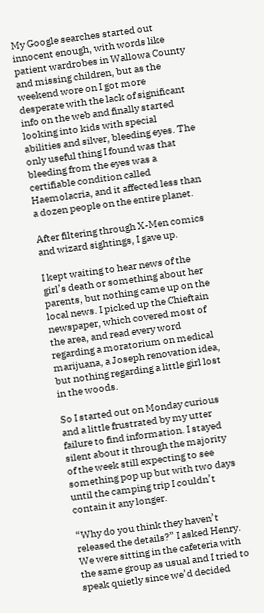My Google searches started out innocent enough, with words like patient wardrobes in Wallowa County and missing children, but as the weekend wore on I got more desperate with the lack of significant info on the web and finally started looking into kids with special abilities and silver, bleeding eyes. The only useful thing I found was that bleeding from the eyes was a certifiable condition called Haemolacria, and it affected less than a dozen people on the entire planet.

After filtering through X-Men comics and wizard sightings, I gave up.

I kept waiting to hear news of the girl’s death or something about her parents, but nothing came up on the local news. I picked up the Chieftain newspaper, which covered most of the area, and read every word regarding a moratorium on medical marijuana, a Joseph renovation idea, but nothing regarding a little girl lost in the woods.

So I started out on Monday curious and a little frustrated by my utter failure to find information. I stayed silent about it through the majority of the week still expecting to see something pop up but with two days until the camping trip I couldn’t contain it any longer.

“Why do you think they haven’t released the details?” I asked Henry. We were sitting in the cafeteria with the same group as usual and I tried to speak quietly since we’d decided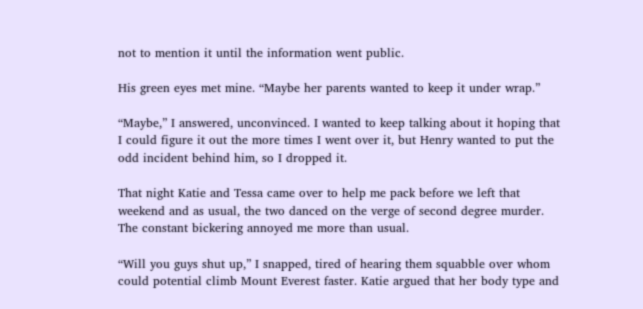not to mention it until the information went public.

His green eyes met mine. “Maybe her parents wanted to keep it under wrap.”

“Maybe,” I answered, unconvinced. I wanted to keep talking about it hoping that I could figure it out the more times I went over it, but Henry wanted to put the odd incident behind him, so I dropped it.

That night Katie and Tessa came over to help me pack before we left that weekend and as usual, the two danced on the verge of second degree murder. The constant bickering annoyed me more than usual.

“Will you guys shut up,” I snapped, tired of hearing them squabble over whom could potential climb Mount Everest faster. Katie argued that her body type and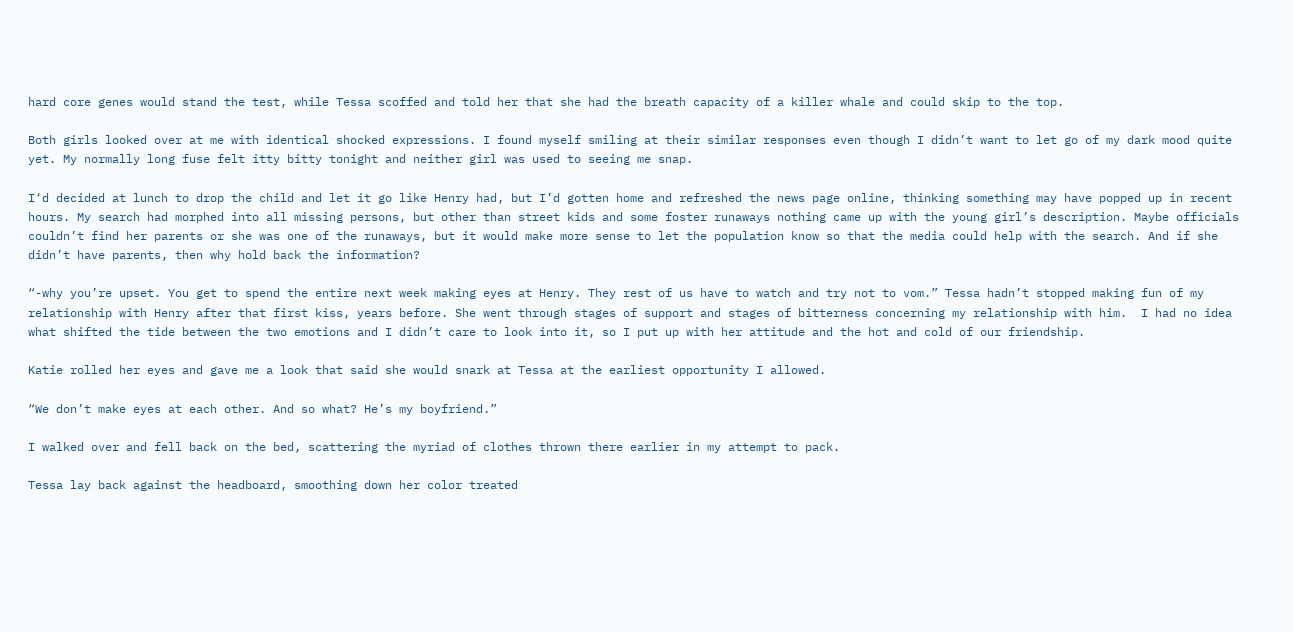hard core genes would stand the test, while Tessa scoffed and told her that she had the breath capacity of a killer whale and could skip to the top.

Both girls looked over at me with identical shocked expressions. I found myself smiling at their similar responses even though I didn’t want to let go of my dark mood quite yet. My normally long fuse felt itty bitty tonight and neither girl was used to seeing me snap.

I‘d decided at lunch to drop the child and let it go like Henry had, but I’d gotten home and refreshed the news page online, thinking something may have popped up in recent hours. My search had morphed into all missing persons, but other than street kids and some foster runaways nothing came up with the young girl’s description. Maybe officials couldn’t find her parents or she was one of the runaways, but it would make more sense to let the population know so that the media could help with the search. And if she didn’t have parents, then why hold back the information?

“-why you’re upset. You get to spend the entire next week making eyes at Henry. They rest of us have to watch and try not to vom.” Tessa hadn’t stopped making fun of my relationship with Henry after that first kiss, years before. She went through stages of support and stages of bitterness concerning my relationship with him.  I had no idea what shifted the tide between the two emotions and I didn’t care to look into it, so I put up with her attitude and the hot and cold of our friendship.

Katie rolled her eyes and gave me a look that said she would snark at Tessa at the earliest opportunity I allowed.

“We don’t make eyes at each other. And so what? He’s my boyfriend.”

I walked over and fell back on the bed, scattering the myriad of clothes thrown there earlier in my attempt to pack.

Tessa lay back against the headboard, smoothing down her color treated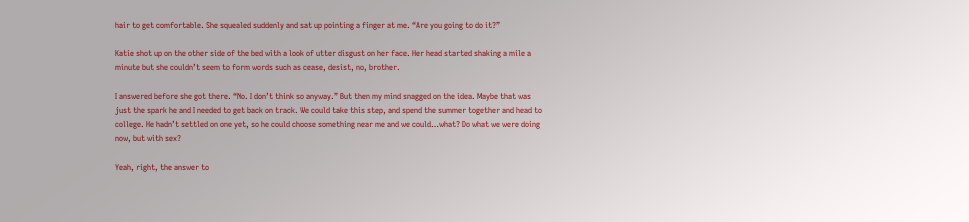hair to get comfortable. She squealed suddenly and sat up pointing a finger at me. “Are you going to do it?”

Katie shot up on the other side of the bed with a look of utter disgust on her face. Her head started shaking a mile a minute but she couldn’t seem to form words such as cease, desist, no, brother.

I answered before she got there. “No. I don’t think so anyway.” But then my mind snagged on the idea. Maybe that was just the spark he and I needed to get back on track. We could take this step, and spend the summer together and head to college. He hadn’t settled on one yet, so he could choose something near me and we could…what? Do what we were doing now, but with sex?

Yeah, right, the answer to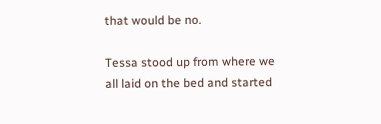that would be no.

Tessa stood up from where we all laid on the bed and started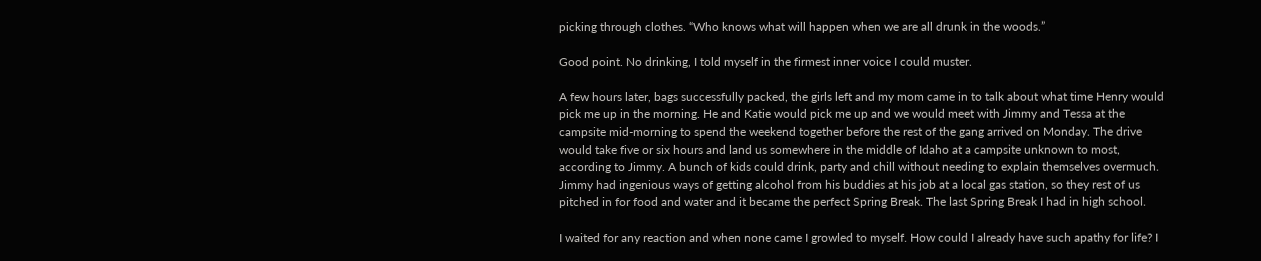picking through clothes. “Who knows what will happen when we are all drunk in the woods.”

Good point. No drinking, I told myself in the firmest inner voice I could muster.

A few hours later, bags successfully packed, the girls left and my mom came in to talk about what time Henry would pick me up in the morning. He and Katie would pick me up and we would meet with Jimmy and Tessa at the campsite mid-morning to spend the weekend together before the rest of the gang arrived on Monday. The drive would take five or six hours and land us somewhere in the middle of Idaho at a campsite unknown to most, according to Jimmy. A bunch of kids could drink, party and chill without needing to explain themselves overmuch. Jimmy had ingenious ways of getting alcohol from his buddies at his job at a local gas station, so they rest of us pitched in for food and water and it became the perfect Spring Break. The last Spring Break I had in high school.

I waited for any reaction and when none came I growled to myself. How could I already have such apathy for life? I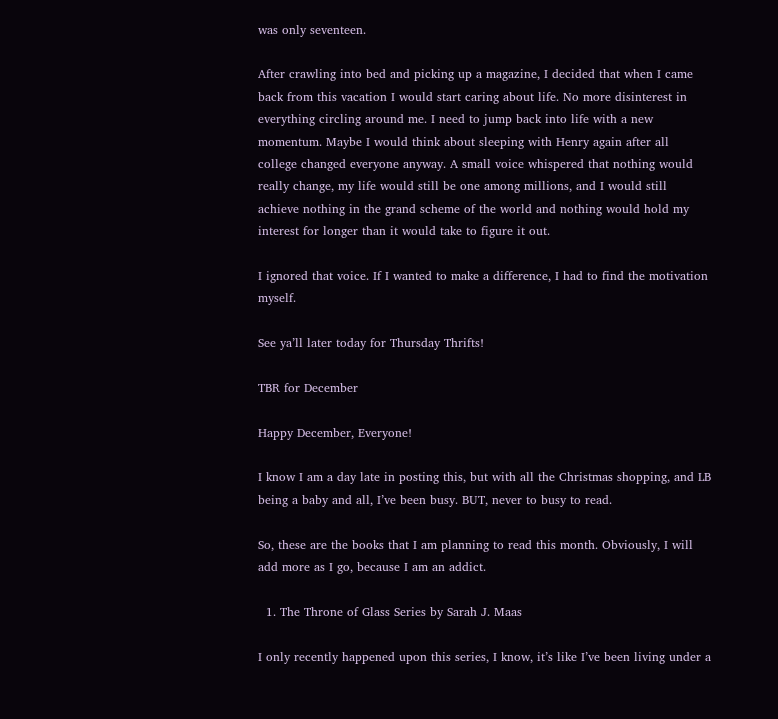was only seventeen.

After crawling into bed and picking up a magazine, I decided that when I came back from this vacation I would start caring about life. No more disinterest in everything circling around me. I need to jump back into life with a new momentum. Maybe I would think about sleeping with Henry again after all college changed everyone anyway. A small voice whispered that nothing would really change, my life would still be one among millions, and I would still achieve nothing in the grand scheme of the world and nothing would hold my interest for longer than it would take to figure it out.

I ignored that voice. If I wanted to make a difference, I had to find the motivation myself.

See ya’ll later today for Thursday Thrifts!

TBR for December

Happy December, Everyone!

I know I am a day late in posting this, but with all the Christmas shopping, and LB being a baby and all, I’ve been busy. BUT, never to busy to read.

So, these are the books that I am planning to read this month. Obviously, I will add more as I go, because I am an addict.

  1. The Throne of Glass Series by Sarah J. Maas

I only recently happened upon this series, I know, it’s like I’ve been living under a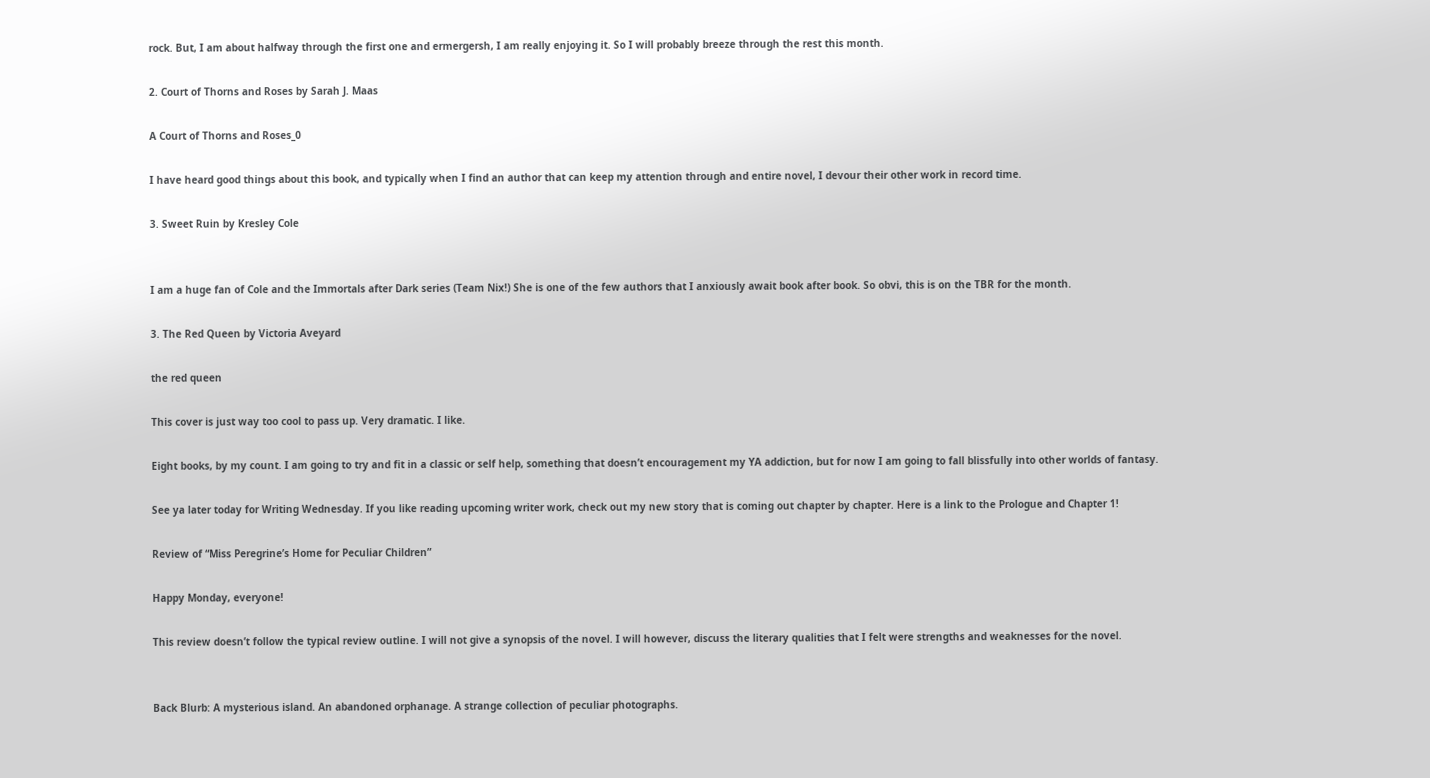rock. But, I am about halfway through the first one and ermergersh, I am really enjoying it. So I will probably breeze through the rest this month.

2. Court of Thorns and Roses by Sarah J. Maas

A Court of Thorns and Roses_0

I have heard good things about this book, and typically when I find an author that can keep my attention through and entire novel, I devour their other work in record time.

3. Sweet Ruin by Kresley Cole


I am a huge fan of Cole and the Immortals after Dark series (Team Nix!) She is one of the few authors that I anxiously await book after book. So obvi, this is on the TBR for the month.

3. The Red Queen by Victoria Aveyard

the red queen

This cover is just way too cool to pass up. Very dramatic. I like.

Eight books, by my count. I am going to try and fit in a classic or self help, something that doesn’t encouragement my YA addiction, but for now I am going to fall blissfully into other worlds of fantasy.

See ya later today for Writing Wednesday. If you like reading upcoming writer work, check out my new story that is coming out chapter by chapter. Here is a link to the Prologue and Chapter 1!

Review of “Miss Peregrine’s Home for Peculiar Children”

Happy Monday, everyone!

This review doesn’t follow the typical review outline. I will not give a synopsis of the novel. I will however, discuss the literary qualities that I felt were strengths and weaknesses for the novel.


Back Blurb: A mysterious island. An abandoned orphanage. A strange collection of peculiar photographs.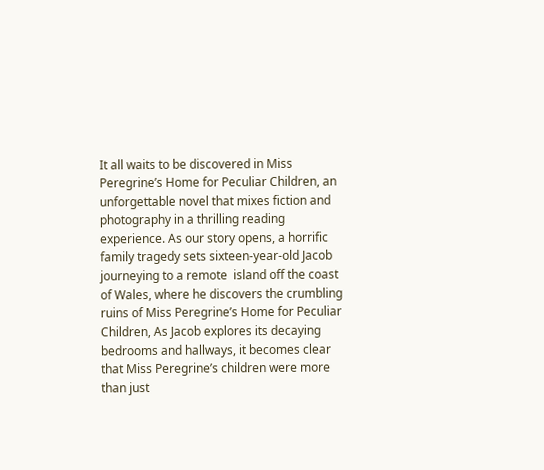It all waits to be discovered in Miss Peregrine’s Home for Peculiar Children, an unforgettable novel that mixes fiction and photography in a thrilling reading experience. As our story opens, a horrific family tragedy sets sixteen-year-old Jacob journeying to a remote  island off the coast of Wales, where he discovers the crumbling ruins of Miss Peregrine’s Home for Peculiar Children, As Jacob explores its decaying bedrooms and hallways, it becomes clear that Miss Peregrine’s children were more than just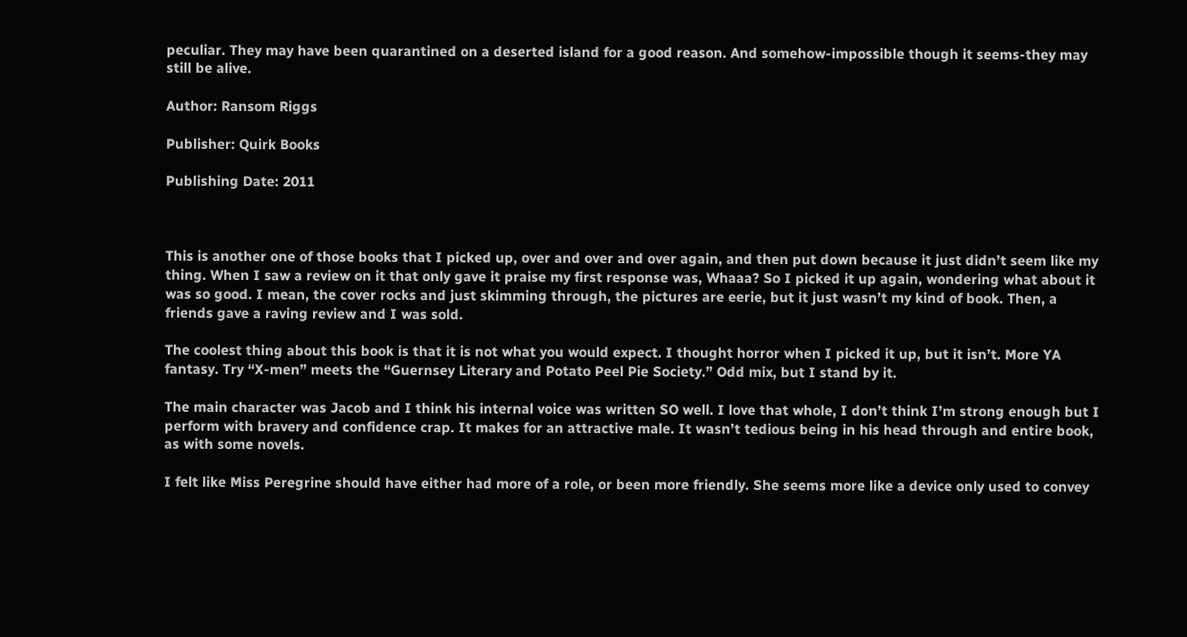peculiar. They may have been quarantined on a deserted island for a good reason. And somehow-impossible though it seems-they may still be alive.

Author: Ransom Riggs

Publisher: Quirk Books

Publishing Date: 2011



This is another one of those books that I picked up, over and over and over again, and then put down because it just didn’t seem like my thing. When I saw a review on it that only gave it praise my first response was, Whaaa? So I picked it up again, wondering what about it was so good. I mean, the cover rocks and just skimming through, the pictures are eerie, but it just wasn’t my kind of book. Then, a friends gave a raving review and I was sold.

The coolest thing about this book is that it is not what you would expect. I thought horror when I picked it up, but it isn’t. More YA fantasy. Try “X-men” meets the “Guernsey Literary and Potato Peel Pie Society.” Odd mix, but I stand by it.

The main character was Jacob and I think his internal voice was written SO well. I love that whole, I don’t think I’m strong enough but I perform with bravery and confidence crap. It makes for an attractive male. It wasn’t tedious being in his head through and entire book, as with some novels.

I felt like Miss Peregrine should have either had more of a role, or been more friendly. She seems more like a device only used to convey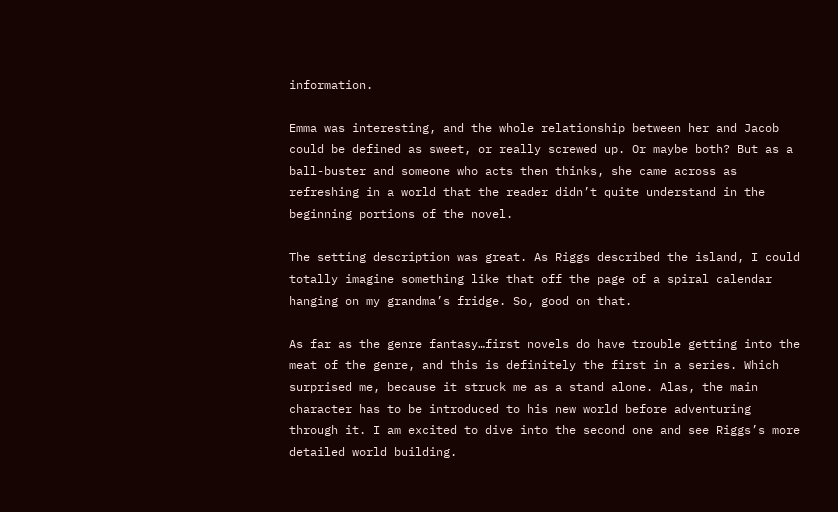information.

Emma was interesting, and the whole relationship between her and Jacob could be defined as sweet, or really screwed up. Or maybe both? But as a ball-buster and someone who acts then thinks, she came across as refreshing in a world that the reader didn’t quite understand in the beginning portions of the novel.

The setting description was great. As Riggs described the island, I could totally imagine something like that off the page of a spiral calendar hanging on my grandma’s fridge. So, good on that.

As far as the genre fantasy…first novels do have trouble getting into the meat of the genre, and this is definitely the first in a series. Which surprised me, because it struck me as a stand alone. Alas, the main character has to be introduced to his new world before adventuring through it. I am excited to dive into the second one and see Riggs’s more detailed world building.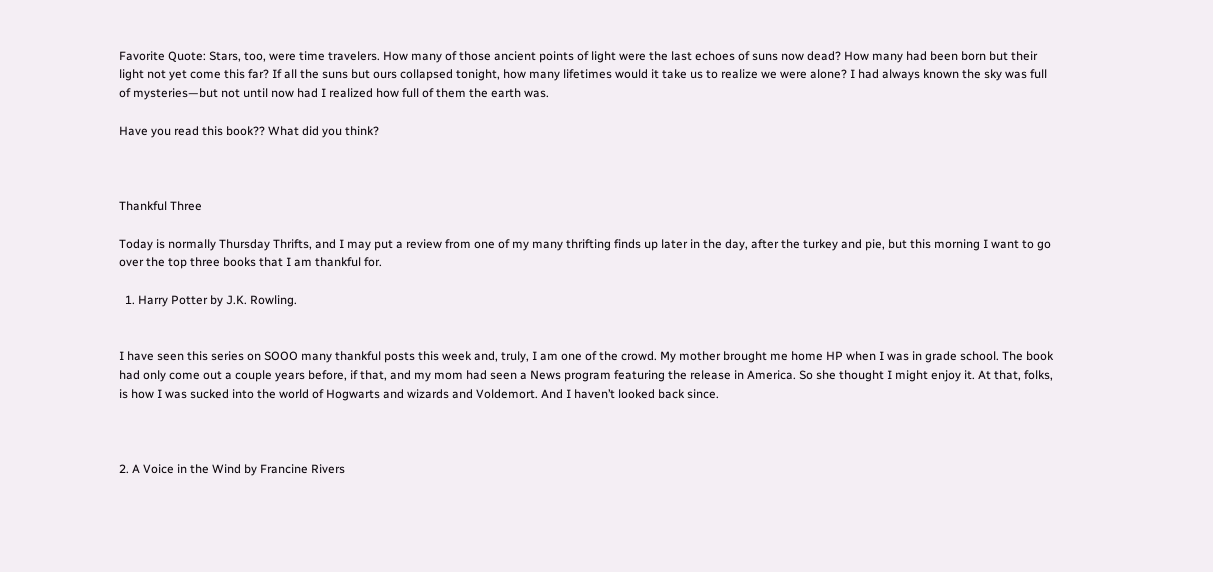Favorite Quote: Stars, too, were time travelers. How many of those ancient points of light were the last echoes of suns now dead? How many had been born but their light not yet come this far? If all the suns but ours collapsed tonight, how many lifetimes would it take us to realize we were alone? I had always known the sky was full of mysteries—but not until now had I realized how full of them the earth was.

Have you read this book?? What did you think?



Thankful Three

Today is normally Thursday Thrifts, and I may put a review from one of my many thrifting finds up later in the day, after the turkey and pie, but this morning I want to go over the top three books that I am thankful for.

  1. Harry Potter by J.K. Rowling.


I have seen this series on SOOO many thankful posts this week and, truly, I am one of the crowd. My mother brought me home HP when I was in grade school. The book had only come out a couple years before, if that, and my mom had seen a News program featuring the release in America. So she thought I might enjoy it. At that, folks, is how I was sucked into the world of Hogwarts and wizards and Voldemort. And I haven’t looked back since.



2. A Voice in the Wind by Francine Rivers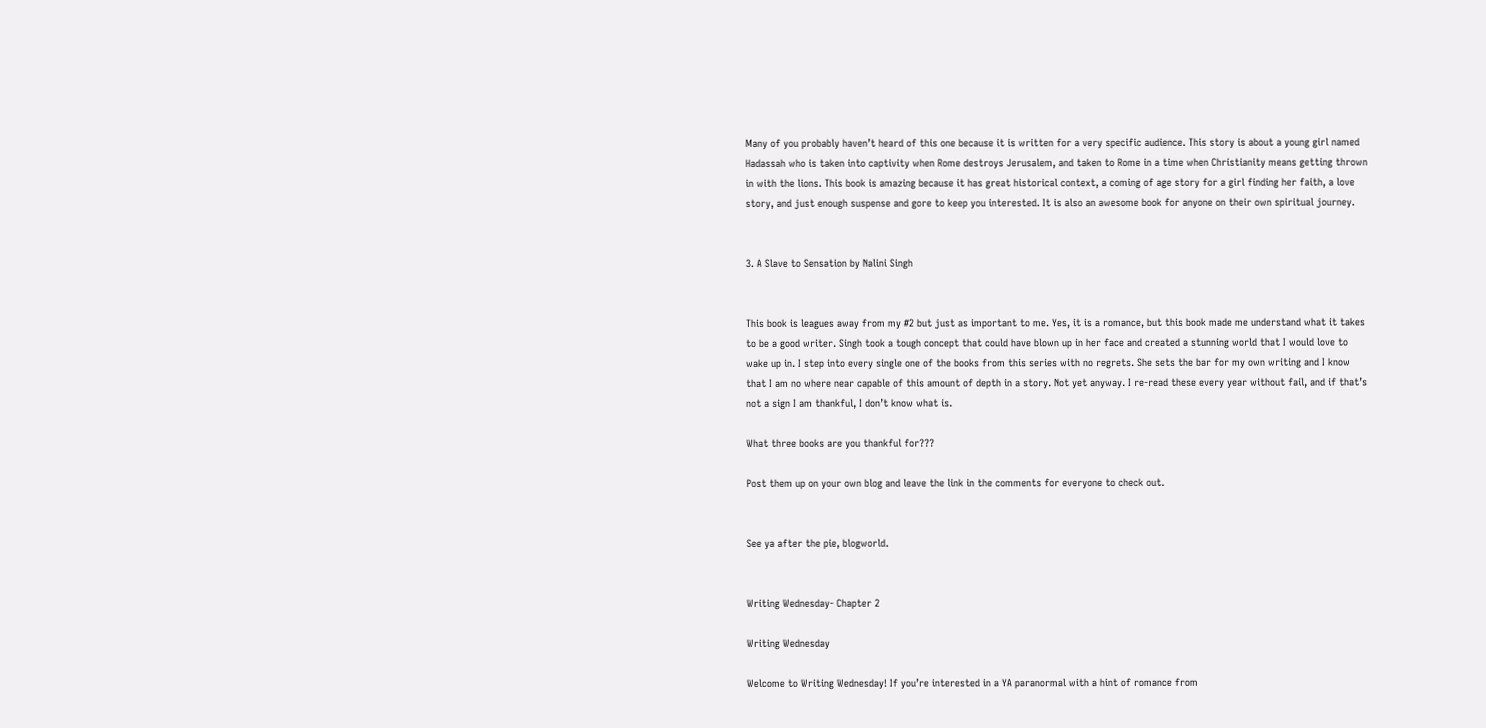Many of you probably haven’t heard of this one because it is written for a very specific audience. This story is about a young girl named Hadassah who is taken into captivity when Rome destroys Jerusalem, and taken to Rome in a time when Christianity means getting thrown in with the lions. This book is amazing because it has great historical context, a coming of age story for a girl finding her faith, a love story, and just enough suspense and gore to keep you interested. It is also an awesome book for anyone on their own spiritual journey.


3. A Slave to Sensation by Nalini Singh


This book is leagues away from my #2 but just as important to me. Yes, it is a romance, but this book made me understand what it takes to be a good writer. Singh took a tough concept that could have blown up in her face and created a stunning world that I would love to wake up in. I step into every single one of the books from this series with no regrets. She sets the bar for my own writing and I know that I am no where near capable of this amount of depth in a story. Not yet anyway. I re-read these every year without fail, and if that’s not a sign I am thankful, I don’t know what is.

What three books are you thankful for???

Post them up on your own blog and leave the link in the comments for everyone to check out.


See ya after the pie, blogworld.


Writing Wednesday- Chapter 2

Writing Wednesday

Welcome to Writing Wednesday! If you’re interested in a YA paranormal with a hint of romance from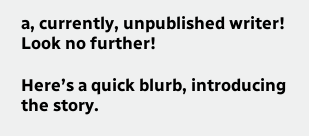a, currently, unpublished writer! Look no further!

Here’s a quick blurb, introducing the story.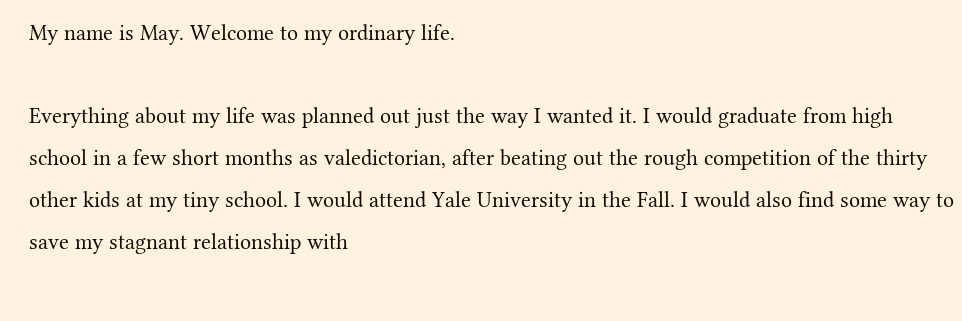My name is May. Welcome to my ordinary life.

Everything about my life was planned out just the way I wanted it. I would graduate from high school in a few short months as valedictorian, after beating out the rough competition of the thirty other kids at my tiny school. I would attend Yale University in the Fall. I would also find some way to save my stagnant relationship with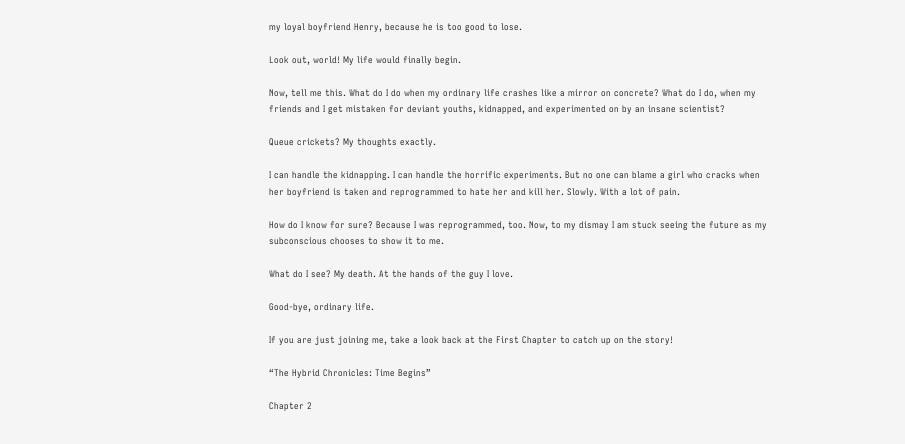my loyal boyfriend Henry, because he is too good to lose.

Look out, world! My life would finally begin.

Now, tell me this. What do I do when my ordinary life crashes like a mirror on concrete? What do I do, when my friends and I get mistaken for deviant youths, kidnapped, and experimented on by an insane scientist?

Queue crickets? My thoughts exactly.

I can handle the kidnapping. I can handle the horrific experiments. But no one can blame a girl who cracks when her boyfriend is taken and reprogrammed to hate her and kill her. Slowly. With a lot of pain.

How do I know for sure? Because I was reprogrammed, too. Now, to my dismay I am stuck seeing the future as my subconscious chooses to show it to me.

What do I see? My death. At the hands of the guy I love.

Good-bye, ordinary life.

If you are just joining me, take a look back at the First Chapter to catch up on the story!

“The Hybrid Chronicles: Time Begins”

Chapter 2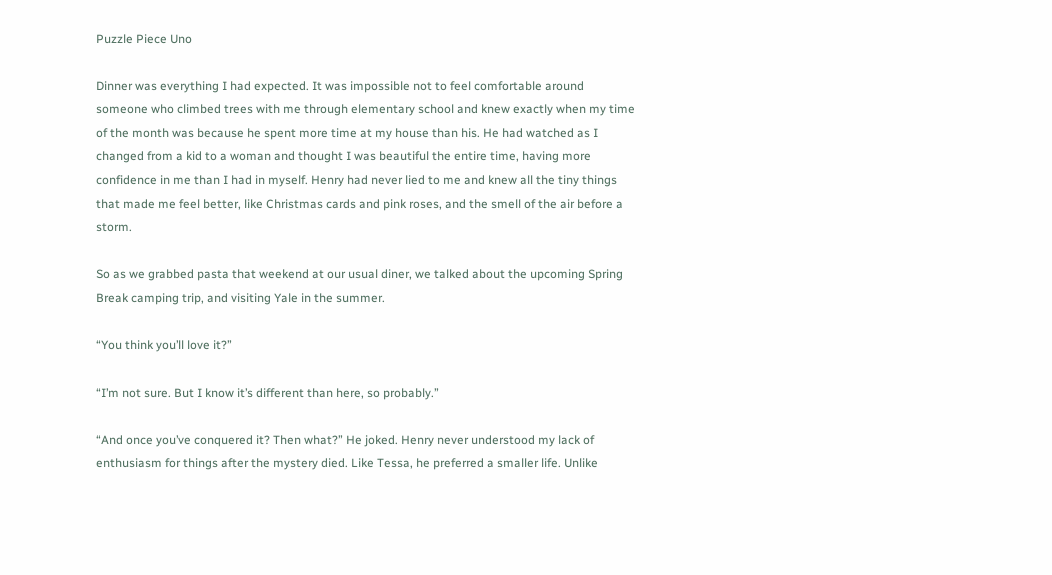Puzzle Piece Uno

Dinner was everything I had expected. It was impossible not to feel comfortable around someone who climbed trees with me through elementary school and knew exactly when my time of the month was because he spent more time at my house than his. He had watched as I changed from a kid to a woman and thought I was beautiful the entire time, having more confidence in me than I had in myself. Henry had never lied to me and knew all the tiny things that made me feel better, like Christmas cards and pink roses, and the smell of the air before a storm.

So as we grabbed pasta that weekend at our usual diner, we talked about the upcoming Spring Break camping trip, and visiting Yale in the summer.

“You think you’ll love it?”

“I’m not sure. But I know it’s different than here, so probably.”

“And once you’ve conquered it? Then what?” He joked. Henry never understood my lack of enthusiasm for things after the mystery died. Like Tessa, he preferred a smaller life. Unlike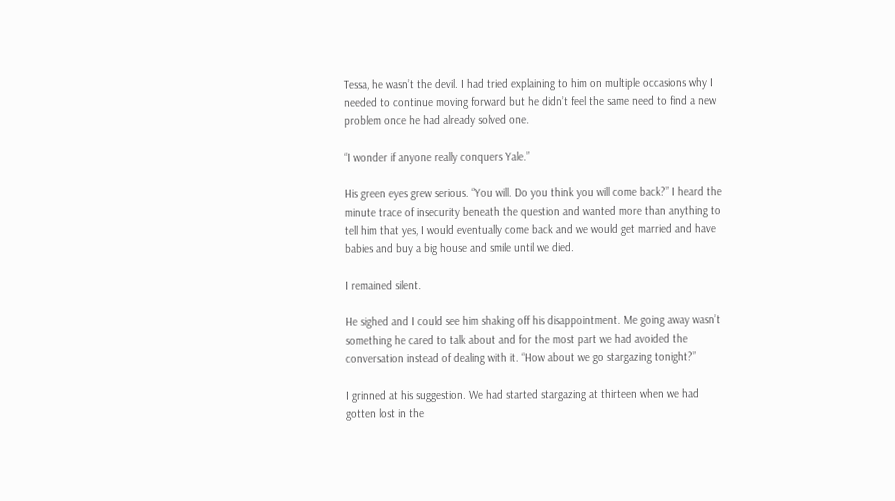Tessa, he wasn’t the devil. I had tried explaining to him on multiple occasions why I needed to continue moving forward but he didn’t feel the same need to find a new problem once he had already solved one.

“I wonder if anyone really conquers Yale.”

His green eyes grew serious. “You will. Do you think you will come back?” I heard the minute trace of insecurity beneath the question and wanted more than anything to tell him that yes, I would eventually come back and we would get married and have babies and buy a big house and smile until we died.

I remained silent.

He sighed and I could see him shaking off his disappointment. Me going away wasn’t something he cared to talk about and for the most part we had avoided the conversation instead of dealing with it. “How about we go stargazing tonight?”

I grinned at his suggestion. We had started stargazing at thirteen when we had gotten lost in the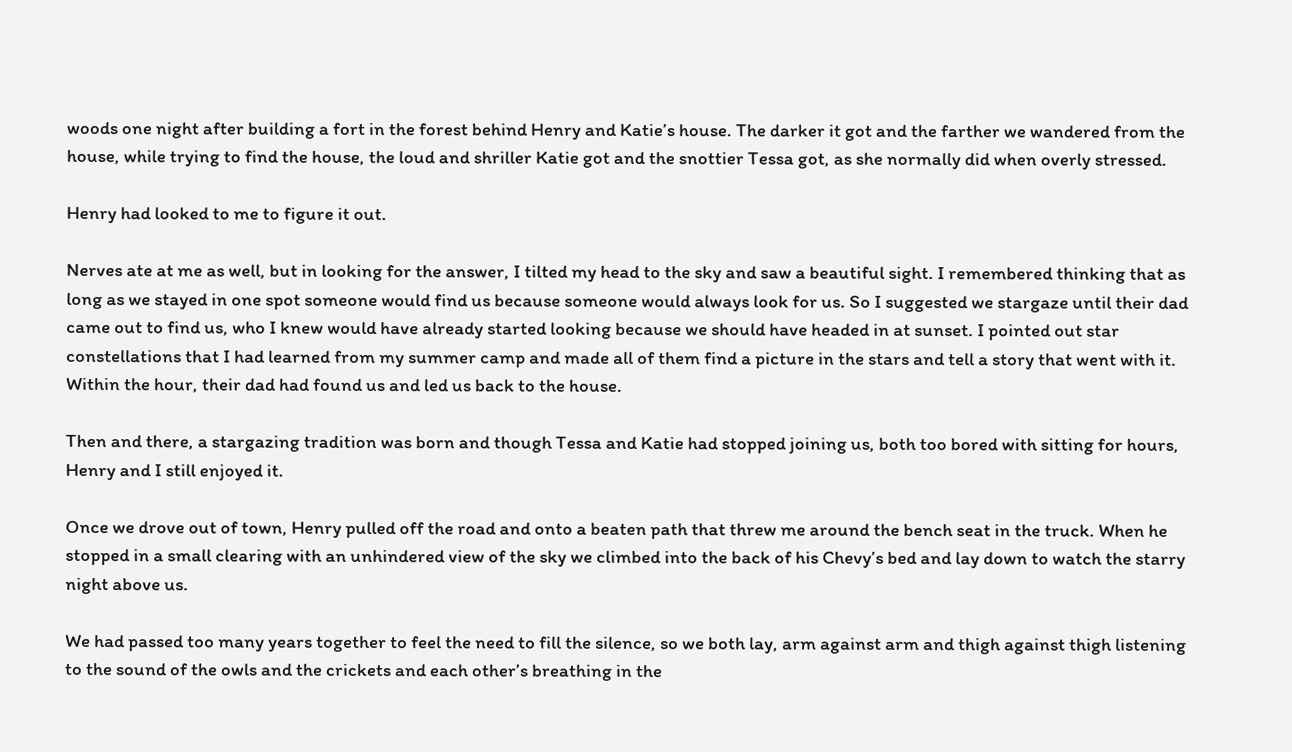woods one night after building a fort in the forest behind Henry and Katie’s house. The darker it got and the farther we wandered from the house, while trying to find the house, the loud and shriller Katie got and the snottier Tessa got, as she normally did when overly stressed.

Henry had looked to me to figure it out.

Nerves ate at me as well, but in looking for the answer, I tilted my head to the sky and saw a beautiful sight. I remembered thinking that as long as we stayed in one spot someone would find us because someone would always look for us. So I suggested we stargaze until their dad came out to find us, who I knew would have already started looking because we should have headed in at sunset. I pointed out star constellations that I had learned from my summer camp and made all of them find a picture in the stars and tell a story that went with it. Within the hour, their dad had found us and led us back to the house.

Then and there, a stargazing tradition was born and though Tessa and Katie had stopped joining us, both too bored with sitting for hours, Henry and I still enjoyed it.

Once we drove out of town, Henry pulled off the road and onto a beaten path that threw me around the bench seat in the truck. When he stopped in a small clearing with an unhindered view of the sky we climbed into the back of his Chevy’s bed and lay down to watch the starry night above us.

We had passed too many years together to feel the need to fill the silence, so we both lay, arm against arm and thigh against thigh listening to the sound of the owls and the crickets and each other’s breathing in the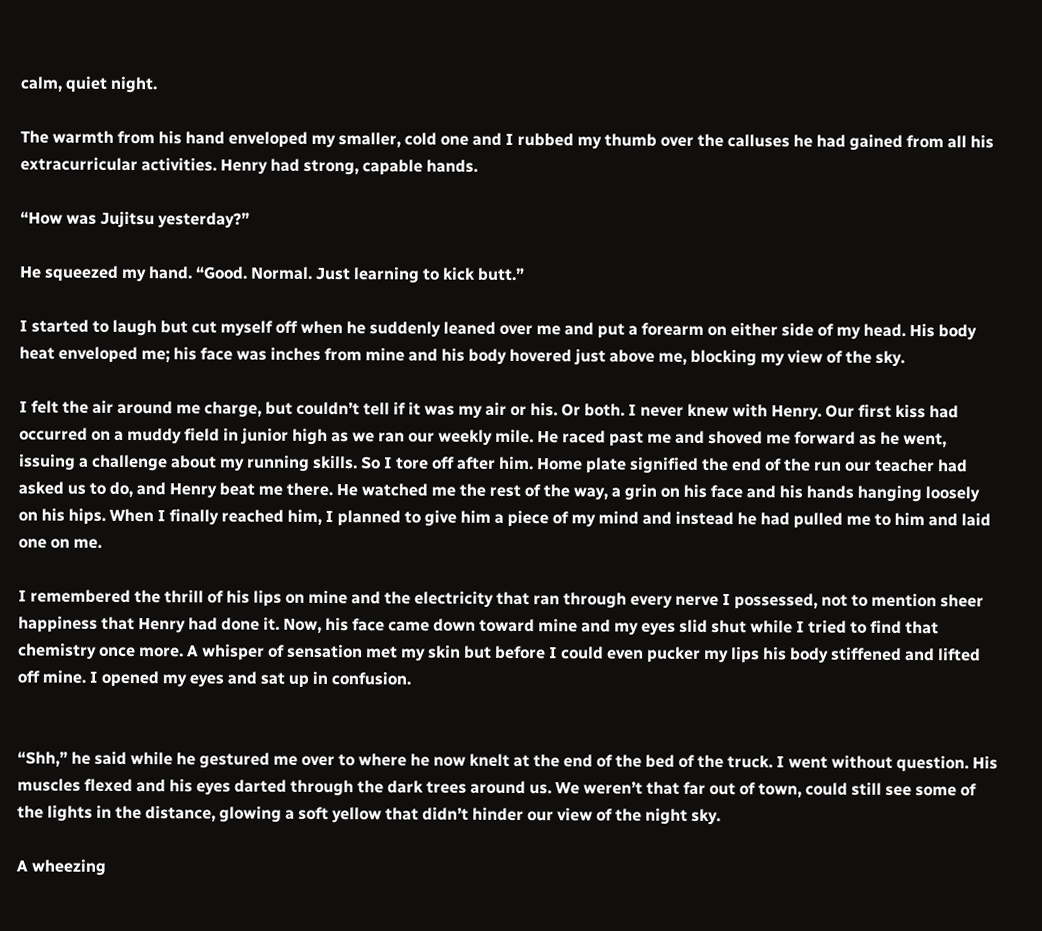calm, quiet night.

The warmth from his hand enveloped my smaller, cold one and I rubbed my thumb over the calluses he had gained from all his extracurricular activities. Henry had strong, capable hands.

“How was Jujitsu yesterday?”

He squeezed my hand. “Good. Normal. Just learning to kick butt.”

I started to laugh but cut myself off when he suddenly leaned over me and put a forearm on either side of my head. His body heat enveloped me; his face was inches from mine and his body hovered just above me, blocking my view of the sky.

I felt the air around me charge, but couldn’t tell if it was my air or his. Or both. I never knew with Henry. Our first kiss had occurred on a muddy field in junior high as we ran our weekly mile. He raced past me and shoved me forward as he went, issuing a challenge about my running skills. So I tore off after him. Home plate signified the end of the run our teacher had asked us to do, and Henry beat me there. He watched me the rest of the way, a grin on his face and his hands hanging loosely on his hips. When I finally reached him, I planned to give him a piece of my mind and instead he had pulled me to him and laid one on me.

I remembered the thrill of his lips on mine and the electricity that ran through every nerve I possessed, not to mention sheer happiness that Henry had done it. Now, his face came down toward mine and my eyes slid shut while I tried to find that chemistry once more. A whisper of sensation met my skin but before I could even pucker my lips his body stiffened and lifted off mine. I opened my eyes and sat up in confusion.


“Shh,” he said while he gestured me over to where he now knelt at the end of the bed of the truck. I went without question. His muscles flexed and his eyes darted through the dark trees around us. We weren’t that far out of town, could still see some of the lights in the distance, glowing a soft yellow that didn’t hinder our view of the night sky.

A wheezing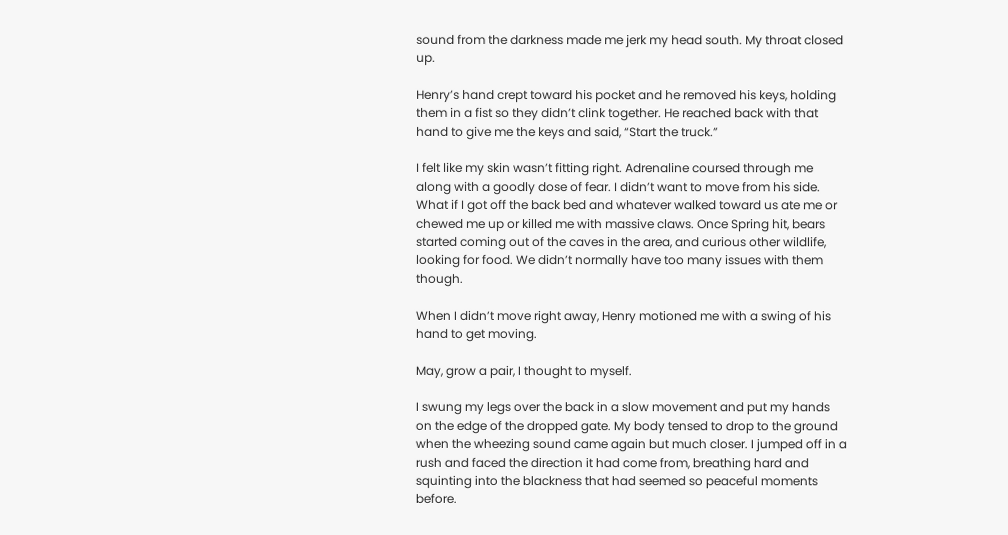sound from the darkness made me jerk my head south. My throat closed up.

Henry’s hand crept toward his pocket and he removed his keys, holding them in a fist so they didn’t clink together. He reached back with that hand to give me the keys and said, “Start the truck.”

I felt like my skin wasn’t fitting right. Adrenaline coursed through me along with a goodly dose of fear. I didn’t want to move from his side. What if I got off the back bed and whatever walked toward us ate me or chewed me up or killed me with massive claws. Once Spring hit, bears started coming out of the caves in the area, and curious other wildlife, looking for food. We didn’t normally have too many issues with them though.

When I didn’t move right away, Henry motioned me with a swing of his hand to get moving.

May, grow a pair, I thought to myself.

I swung my legs over the back in a slow movement and put my hands on the edge of the dropped gate. My body tensed to drop to the ground when the wheezing sound came again but much closer. I jumped off in a rush and faced the direction it had come from, breathing hard and squinting into the blackness that had seemed so peaceful moments before.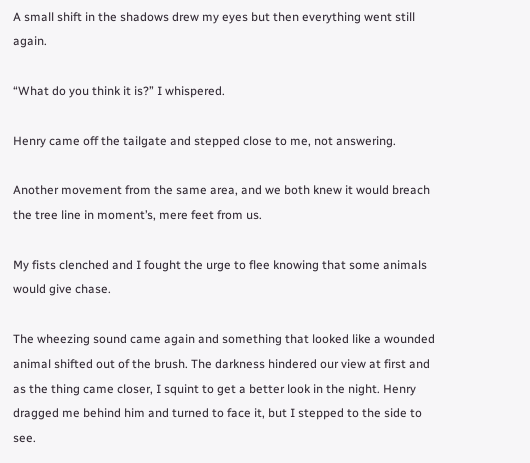A small shift in the shadows drew my eyes but then everything went still again.

“What do you think it is?” I whispered.

Henry came off the tailgate and stepped close to me, not answering.

Another movement from the same area, and we both knew it would breach the tree line in moment’s, mere feet from us.

My fists clenched and I fought the urge to flee knowing that some animals would give chase.

The wheezing sound came again and something that looked like a wounded animal shifted out of the brush. The darkness hindered our view at first and as the thing came closer, I squint to get a better look in the night. Henry dragged me behind him and turned to face it, but I stepped to the side to see.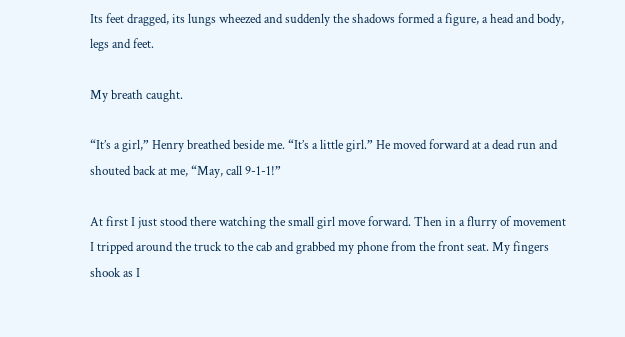Its feet dragged, its lungs wheezed and suddenly the shadows formed a figure, a head and body, legs and feet.

My breath caught.

“It’s a girl,” Henry breathed beside me. “It’s a little girl.” He moved forward at a dead run and shouted back at me, “May, call 9-1-1!”

At first I just stood there watching the small girl move forward. Then in a flurry of movement I tripped around the truck to the cab and grabbed my phone from the front seat. My fingers shook as I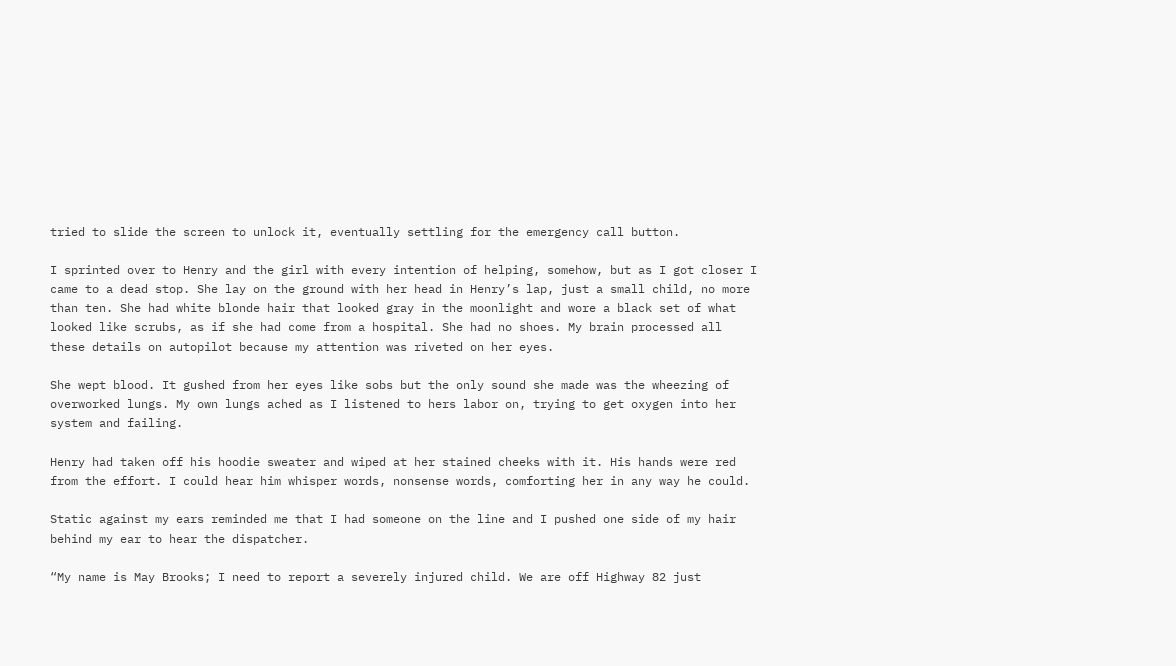tried to slide the screen to unlock it, eventually settling for the emergency call button.

I sprinted over to Henry and the girl with every intention of helping, somehow, but as I got closer I came to a dead stop. She lay on the ground with her head in Henry’s lap, just a small child, no more than ten. She had white blonde hair that looked gray in the moonlight and wore a black set of what looked like scrubs, as if she had come from a hospital. She had no shoes. My brain processed all these details on autopilot because my attention was riveted on her eyes.

She wept blood. It gushed from her eyes like sobs but the only sound she made was the wheezing of overworked lungs. My own lungs ached as I listened to hers labor on, trying to get oxygen into her system and failing.

Henry had taken off his hoodie sweater and wiped at her stained cheeks with it. His hands were red from the effort. I could hear him whisper words, nonsense words, comforting her in any way he could.

Static against my ears reminded me that I had someone on the line and I pushed one side of my hair behind my ear to hear the dispatcher.

“My name is May Brooks; I need to report a severely injured child. We are off Highway 82 just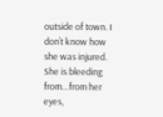outside of town. I don’t know how she was injured. She is bleeding from…from her eyes,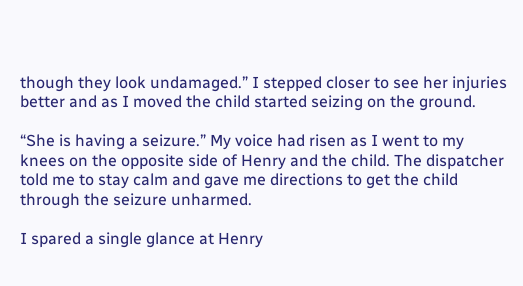though they look undamaged.” I stepped closer to see her injuries better and as I moved the child started seizing on the ground.

“She is having a seizure.” My voice had risen as I went to my knees on the opposite side of Henry and the child. The dispatcher told me to stay calm and gave me directions to get the child through the seizure unharmed.

I spared a single glance at Henry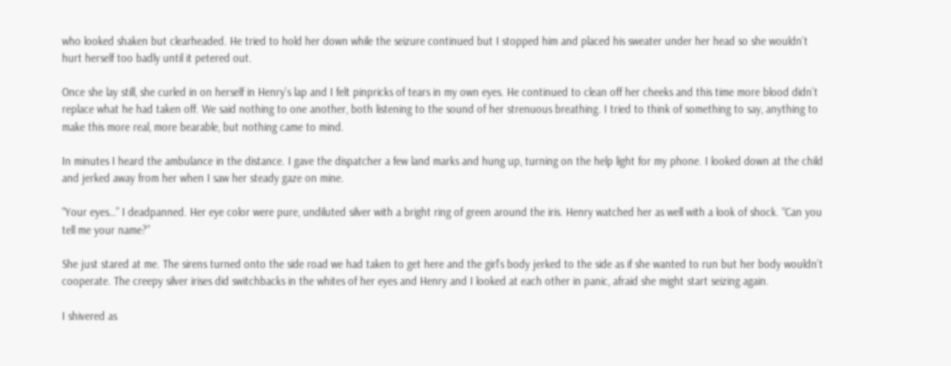who looked shaken but clearheaded. He tried to hold her down while the seizure continued but I stopped him and placed his sweater under her head so she wouldn’t hurt herself too badly until it petered out.

Once she lay still, she curled in on herself in Henry’s lap and I felt pinpricks of tears in my own eyes. He continued to clean off her cheeks and this time more blood didn’t replace what he had taken off. We said nothing to one another, both listening to the sound of her strenuous breathing. I tried to think of something to say, anything to make this more real, more bearable, but nothing came to mind.

In minutes I heard the ambulance in the distance. I gave the dispatcher a few land marks and hung up, turning on the help light for my phone. I looked down at the child and jerked away from her when I saw her steady gaze on mine.

“Your eyes…” I deadpanned. Her eye color were pure, undiluted silver with a bright ring of green around the iris. Henry watched her as well with a look of shock. “Can you tell me your name?”

She just stared at me. The sirens turned onto the side road we had taken to get here and the girl’s body jerked to the side as if she wanted to run but her body wouldn’t cooperate. The creepy silver irises did switchbacks in the whites of her eyes and Henry and I looked at each other in panic, afraid she might start seizing again.

I shivered as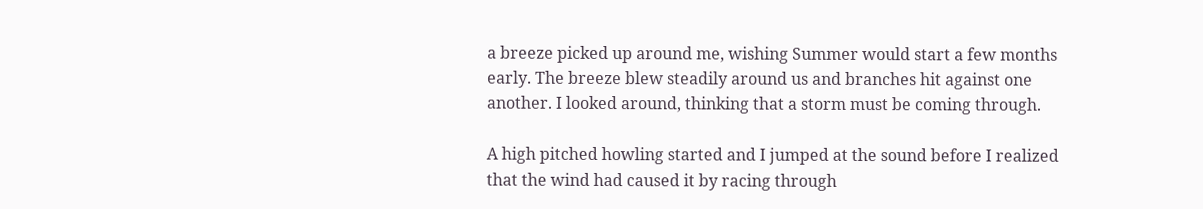a breeze picked up around me, wishing Summer would start a few months early. The breeze blew steadily around us and branches hit against one another. I looked around, thinking that a storm must be coming through.

A high pitched howling started and I jumped at the sound before I realized that the wind had caused it by racing through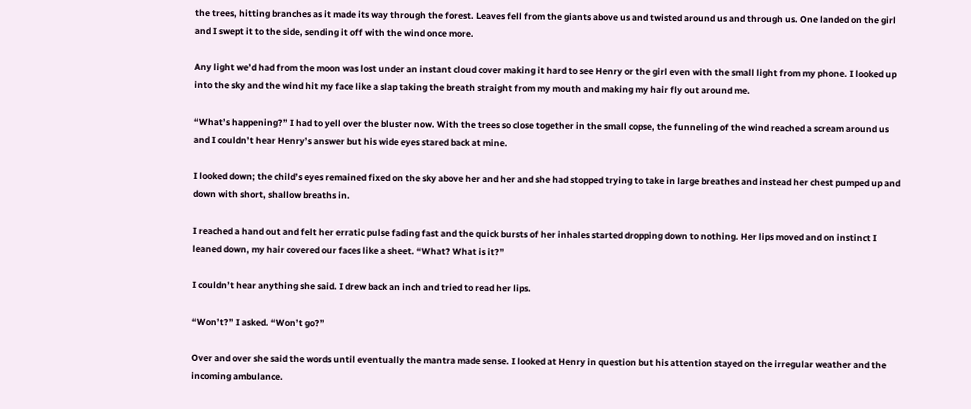the trees, hitting branches as it made its way through the forest. Leaves fell from the giants above us and twisted around us and through us. One landed on the girl and I swept it to the side, sending it off with the wind once more.

Any light we’d had from the moon was lost under an instant cloud cover making it hard to see Henry or the girl even with the small light from my phone. I looked up into the sky and the wind hit my face like a slap taking the breath straight from my mouth and making my hair fly out around me.

“What’s happening?” I had to yell over the bluster now. With the trees so close together in the small copse, the funneling of the wind reached a scream around us and I couldn’t hear Henry’s answer but his wide eyes stared back at mine.

I looked down; the child’s eyes remained fixed on the sky above her and her and she had stopped trying to take in large breathes and instead her chest pumped up and down with short, shallow breaths in.

I reached a hand out and felt her erratic pulse fading fast and the quick bursts of her inhales started dropping down to nothing. Her lips moved and on instinct I leaned down, my hair covered our faces like a sheet. “What? What is it?”

I couldn’t hear anything she said. I drew back an inch and tried to read her lips.

“Won’t?” I asked. “Won’t go?”

Over and over she said the words until eventually the mantra made sense. I looked at Henry in question but his attention stayed on the irregular weather and the incoming ambulance.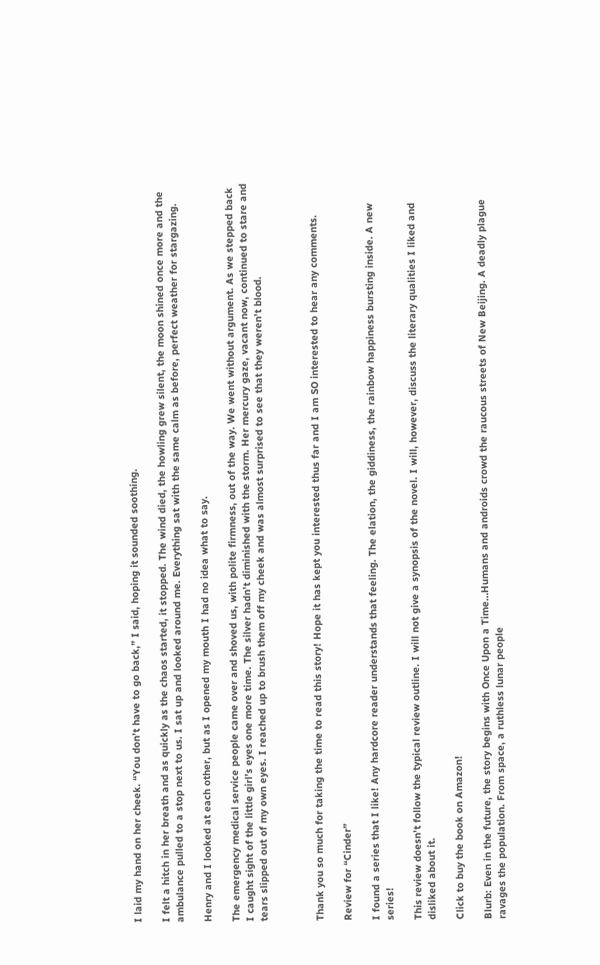I laid my hand on her cheek. “You don’t have to go back,” I said, hoping it sounded soothing.

I felt a hitch in her breath and as quickly as the chaos started, it stopped. The wind died, the howling grew silent, the moon shined once more and the ambulance pulled to a stop next to us. I sat up and looked around me. Everything sat with the same calm as before, perfect weather for stargazing.

Henry and I looked at each other, but as I opened my mouth I had no idea what to say.

The emergency medical service people came over and shoved us, with polite firmness, out of the way. We went without argument. As we stepped back I caught sight of the little girl’s eyes one more time. The silver hadn’t diminished with the storm. Her mercury gaze, vacant now, continued to stare and tears slipped out of my own eyes. I reached up to brush them off my cheek and was almost surprised to see that they weren’t blood.



Thank you so much for taking the time to read this story! Hope it has kept you interested thus far and I am SO interested to hear any comments.

Review for “Cinder”

I found a series that I like! Any hardcore reader understands that feeling. The elation, the giddiness, the rainbow happiness bursting inside. A new series!

This review doesn’t follow the typical review outline. I will not give a synopsis of the novel. I will, however, discuss the literary qualities I liked and disliked about it.

Click to buy the book on Amazon!

Blurb: Even in the future, the story begins with Once Upon a Time…Humans and androids crowd the raucous streets of New Beijing. A deadly plague ravages the population. From space, a ruthless lunar people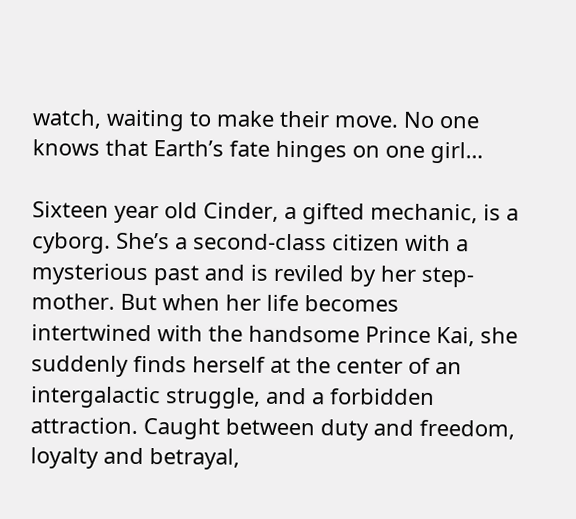watch, waiting to make their move. No one knows that Earth’s fate hinges on one girl…

Sixteen year old Cinder, a gifted mechanic, is a cyborg. She’s a second-class citizen with a mysterious past and is reviled by her step-mother. But when her life becomes intertwined with the handsome Prince Kai, she suddenly finds herself at the center of an intergalactic struggle, and a forbidden attraction. Caught between duty and freedom, loyalty and betrayal,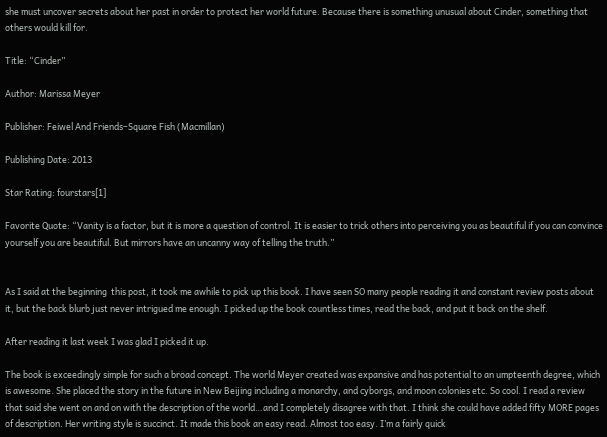she must uncover secrets about her past in order to protect her world future. Because there is something unusual about Cinder, something that others would kill for.

Title: “Cinder”

Author: Marissa Meyer

Publisher: Feiwel And Friends–Square Fish (Macmillan)

Publishing Date: 2013

Star Rating: fourstars[1]

Favorite Quote: “Vanity is a factor, but it is more a question of control. It is easier to trick others into perceiving you as beautiful if you can convince yourself you are beautiful. But mirrors have an uncanny way of telling the truth.”


As I said at the beginning  this post, it took me awhile to pick up this book. I have seen SO many people reading it and constant review posts about it, but the back blurb just never intrigued me enough. I picked up the book countless times, read the back, and put it back on the shelf.

After reading it last week I was glad I picked it up.

The book is exceedingly simple for such a broad concept. The world Meyer created was expansive and has potential to an umpteenth degree, which is awesome. She placed the story in the future in New Beijing including a monarchy, and cyborgs, and moon colonies etc. So cool. I read a review that said she went on and on with the description of the world…and I completely disagree with that. I think she could have added fifty MORE pages of description. Her writing style is succinct. It made this book an easy read. Almost too easy. I’m a fairly quick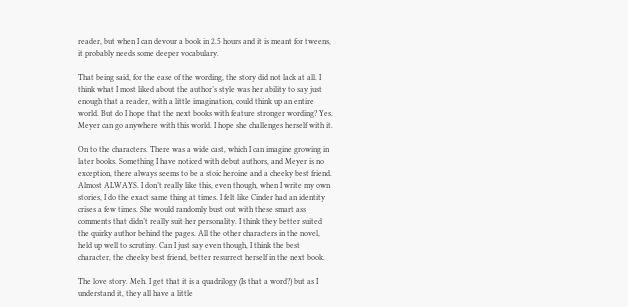reader, but when I can devour a book in 2.5 hours and it is meant for tweens, it probably needs some deeper vocabulary.

That being said, for the ease of the wording, the story did not lack at all. I think what I most liked about the author’s style was her ability to say just enough that a reader, with a little imagination, could think up an entire world. But do I hope that the next books with feature stronger wording? Yes. Meyer can go anywhere with this world. I hope she challenges herself with it.

On to the characters. There was a wide cast, which I can imagine growing in later books. Something I have noticed with debut authors, and Meyer is no exception, there always seems to be a stoic heroine and a cheeky best friend. Almost ALWAYS. I don’t really like this, even though, when I write my own stories, I do the exact same thing at times. I felt like Cinder had an identity crises a few times. She would randomly bust out with these smart ass comments that didn’t really suit her personality. I think they better suited the quirky author behind the pages. All the other characters in the novel, held up well to scrutiny. Can I just say even though, I think the best character, the cheeky best friend, better resurrect herself in the next book.

The love story. Meh. I get that it is a quadrilogy (Is that a word?) but as I understand it, they all have a little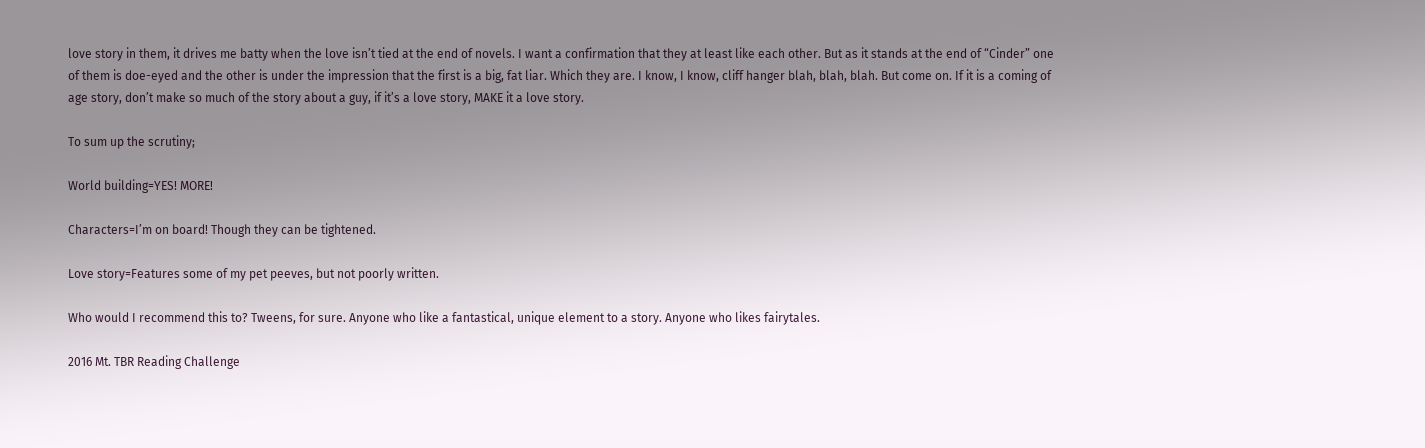love story in them, it drives me batty when the love isn’t tied at the end of novels. I want a confirmation that they at least like each other. But as it stands at the end of “Cinder” one of them is doe-eyed and the other is under the impression that the first is a big, fat liar. Which they are. I know, I know, cliff hanger blah, blah, blah. But come on. If it is a coming of age story, don’t make so much of the story about a guy, if it’s a love story, MAKE it a love story.

To sum up the scrutiny;

World building=YES! MORE!

Characters=I’m on board! Though they can be tightened.

Love story=Features some of my pet peeves, but not poorly written.

Who would I recommend this to? Tweens, for sure. Anyone who like a fantastical, unique element to a story. Anyone who likes fairytales.

2016 Mt. TBR Reading Challenge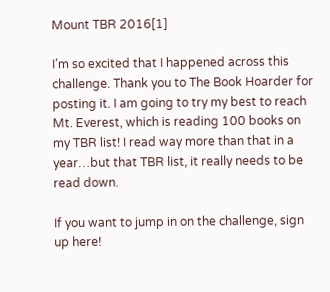Mount TBR 2016[1]

I’m so excited that I happened across this challenge. Thank you to The Book Hoarder for posting it. I am going to try my best to reach Mt. Everest, which is reading 100 books on my TBR list! I read way more than that in a year…but that TBR list, it really needs to be read down.

If you want to jump in on the challenge, sign up here!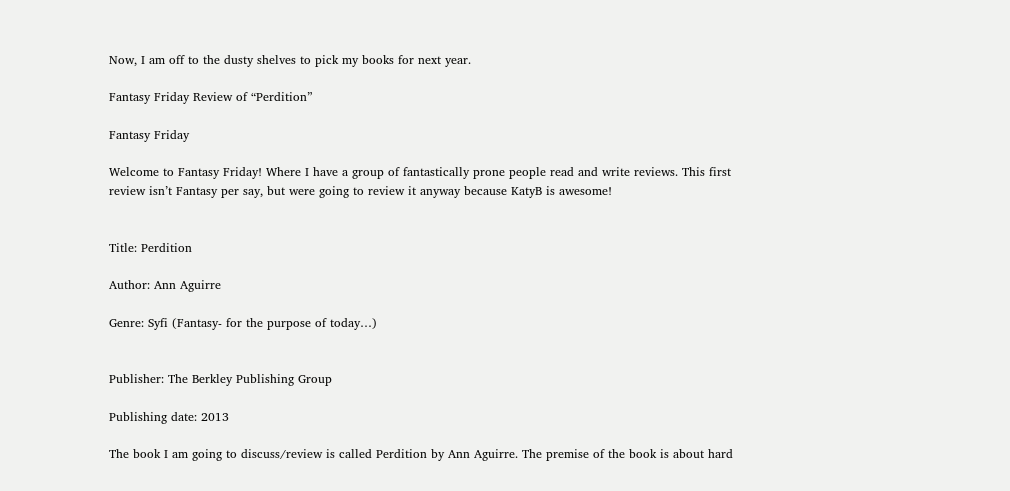Now, I am off to the dusty shelves to pick my books for next year.

Fantasy Friday Review of “Perdition”

Fantasy Friday

Welcome to Fantasy Friday! Where I have a group of fantastically prone people read and write reviews. This first review isn’t Fantasy per say, but were going to review it anyway because KatyB is awesome!


Title: Perdition

Author: Ann Aguirre

Genre: Syfi (Fantasy- for the purpose of today…)


Publisher: The Berkley Publishing Group

Publishing date: 2013

The book I am going to discuss/review is called Perdition by Ann Aguirre. The premise of the book is about hard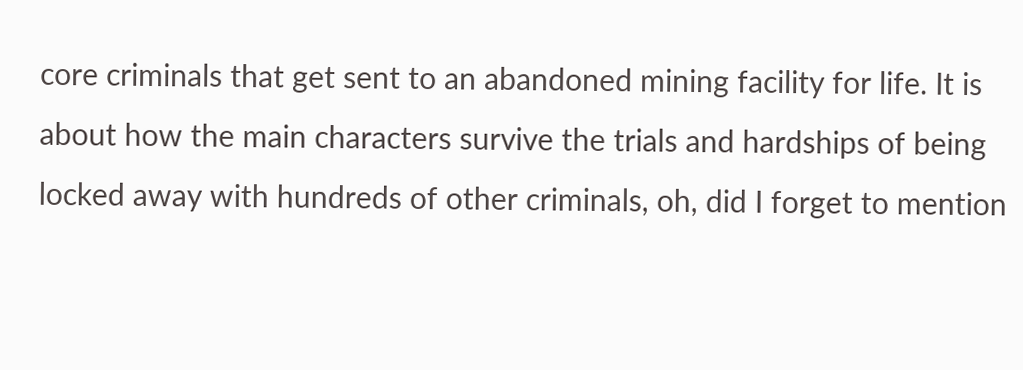core criminals that get sent to an abandoned mining facility for life. It is about how the main characters survive the trials and hardships of being locked away with hundreds of other criminals, oh, did I forget to mention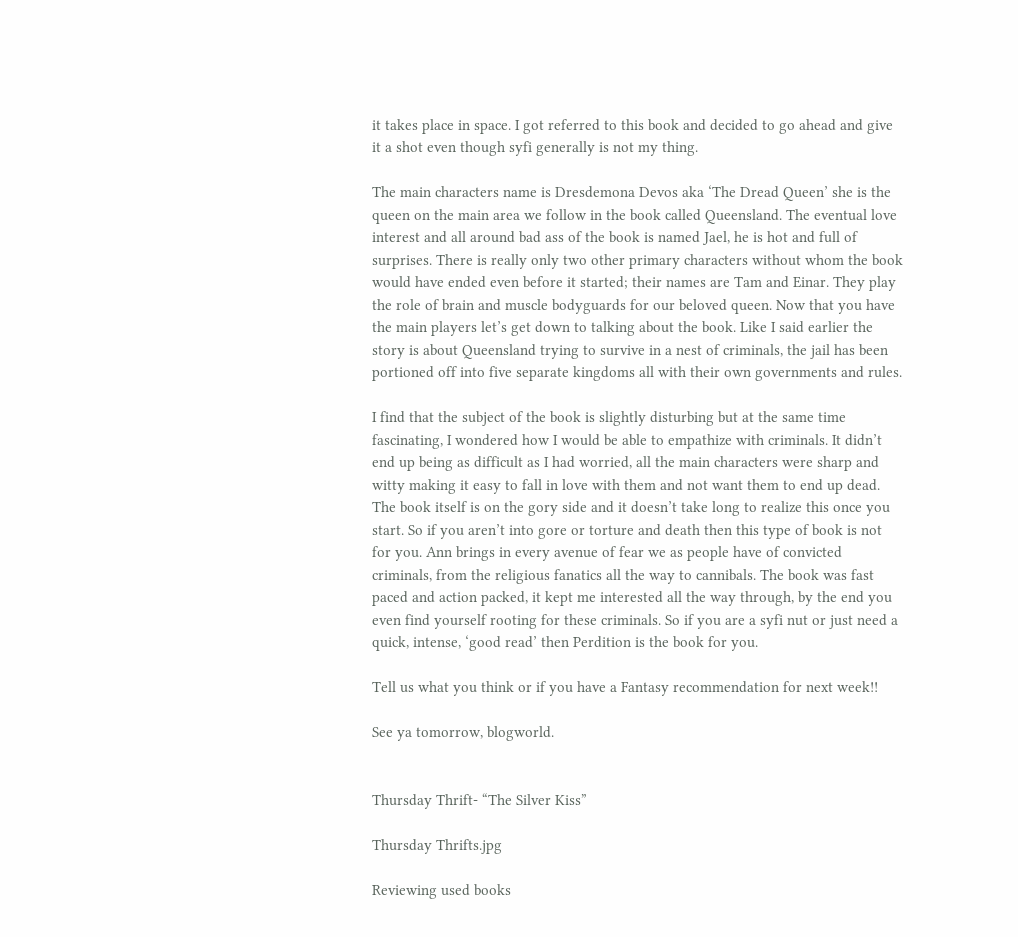it takes place in space. I got referred to this book and decided to go ahead and give it a shot even though syfi generally is not my thing.

The main characters name is Dresdemona Devos aka ‘The Dread Queen’ she is the queen on the main area we follow in the book called Queensland. The eventual love interest and all around bad ass of the book is named Jael, he is hot and full of surprises. There is really only two other primary characters without whom the book would have ended even before it started; their names are Tam and Einar. They play the role of brain and muscle bodyguards for our beloved queen. Now that you have the main players let’s get down to talking about the book. Like I said earlier the story is about Queensland trying to survive in a nest of criminals, the jail has been portioned off into five separate kingdoms all with their own governments and rules.

I find that the subject of the book is slightly disturbing but at the same time fascinating, I wondered how I would be able to empathize with criminals. It didn’t end up being as difficult as I had worried, all the main characters were sharp and witty making it easy to fall in love with them and not want them to end up dead. The book itself is on the gory side and it doesn’t take long to realize this once you start. So if you aren’t into gore or torture and death then this type of book is not for you. Ann brings in every avenue of fear we as people have of convicted criminals, from the religious fanatics all the way to cannibals. The book was fast paced and action packed, it kept me interested all the way through, by the end you even find yourself rooting for these criminals. So if you are a syfi nut or just need a quick, intense, ‘good read’ then Perdition is the book for you.

Tell us what you think or if you have a Fantasy recommendation for next week!!

See ya tomorrow, blogworld.


Thursday Thrift- “The Silver Kiss”

Thursday Thrifts.jpg

Reviewing used books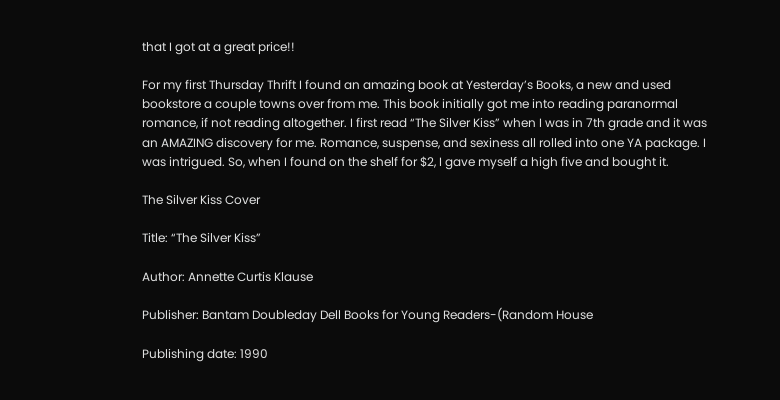that I got at a great price!!

For my first Thursday Thrift I found an amazing book at Yesterday’s Books, a new and used bookstore a couple towns over from me. This book initially got me into reading paranormal romance, if not reading altogether. I first read “The Silver Kiss” when I was in 7th grade and it was an AMAZING discovery for me. Romance, suspense, and sexiness all rolled into one YA package. I was intrigued. So, when I found on the shelf for $2, I gave myself a high five and bought it.

The Silver Kiss Cover

Title: “The Silver Kiss”

Author: Annette Curtis Klause

Publisher: Bantam Doubleday Dell Books for Young Readers-(Random House

Publishing date: 1990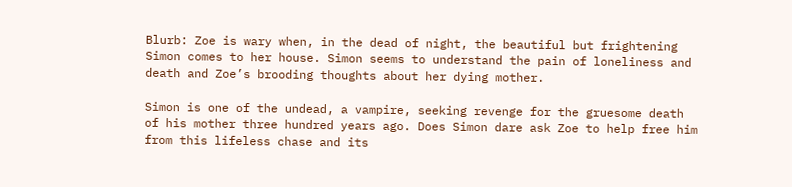Blurb: Zoe is wary when, in the dead of night, the beautiful but frightening Simon comes to her house. Simon seems to understand the pain of loneliness and death and Zoe’s brooding thoughts about her dying mother.

Simon is one of the undead, a vampire, seeking revenge for the gruesome death of his mother three hundred years ago. Does Simon dare ask Zoe to help free him from this lifeless chase and its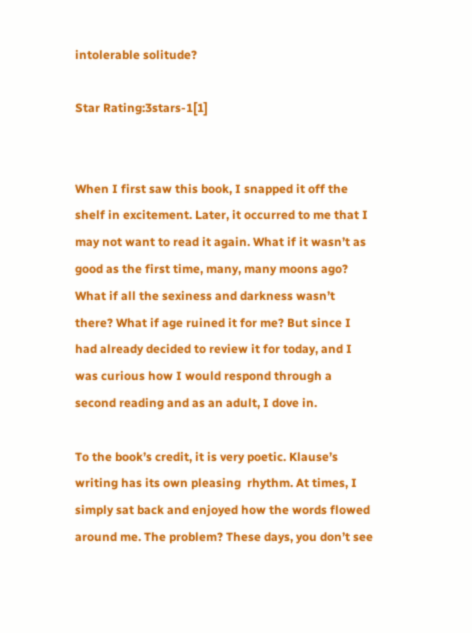intolerable solitude?

Star Rating:3stars-1[1]


When I first saw this book, I snapped it off the shelf in excitement. Later, it occurred to me that I may not want to read it again. What if it wasn’t as good as the first time, many, many moons ago? What if all the sexiness and darkness wasn’t there? What if age ruined it for me? But since I had already decided to review it for today, and I was curious how I would respond through a second reading and as an adult, I dove in.

To the book’s credit, it is very poetic. Klause’s writing has its own pleasing  rhythm. At times, I simply sat back and enjoyed how the words flowed around me. The problem? These days, you don’t see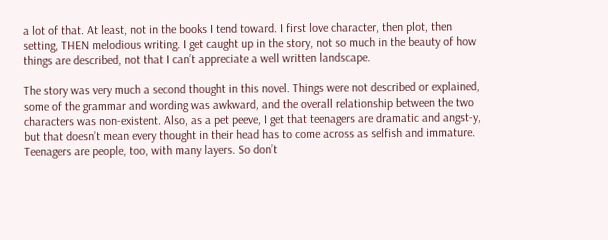a lot of that. At least, not in the books I tend toward. I first love character, then plot, then setting, THEN melodious writing. I get caught up in the story, not so much in the beauty of how things are described, not that I can’t appreciate a well written landscape.

The story was very much a second thought in this novel. Things were not described or explained, some of the grammar and wording was awkward, and the overall relationship between the two characters was non-existent. Also, as a pet peeve, I get that teenagers are dramatic and angst-y, but that doesn’t mean every thought in their head has to come across as selfish and immature. Teenagers are people, too, with many layers. So don’t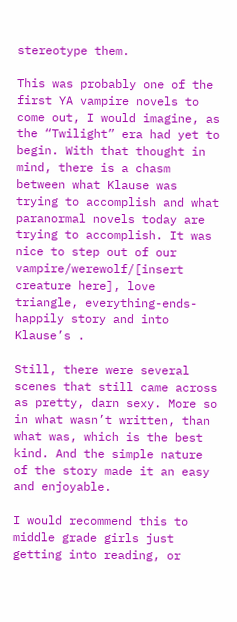stereotype them.

This was probably one of the first YA vampire novels to come out, I would imagine, as the “Twilight” era had yet to begin. With that thought in mind, there is a chasm between what Klause was trying to accomplish and what paranormal novels today are trying to accomplish. It was nice to step out of our vampire/werewolf/[insert creature here], love triangle, everything-ends-happily story and into Klause’s .

Still, there were several scenes that still came across as pretty, darn sexy. More so in what wasn’t written, than what was, which is the best kind. And the simple nature of the story made it an easy and enjoyable.

I would recommend this to middle grade girls just getting into reading, or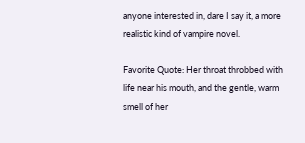anyone interested in, dare I say it, a more realistic kind of vampire novel.

Favorite Quote: Her throat throbbed with life near his mouth, and the gentle, warm smell of her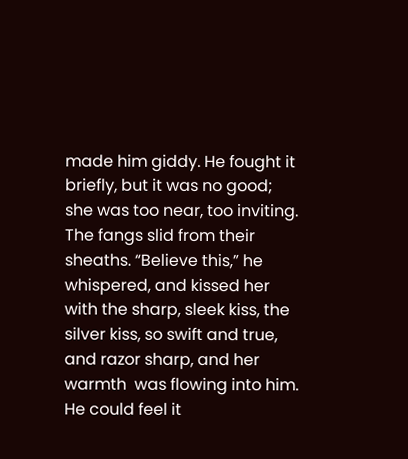made him giddy. He fought it briefly, but it was no good; she was too near, too inviting. The fangs slid from their sheaths. “Believe this,” he whispered, and kissed her with the sharp, sleek kiss, the silver kiss, so swift and true, and razor sharp, and her warmth  was flowing into him. He could feel it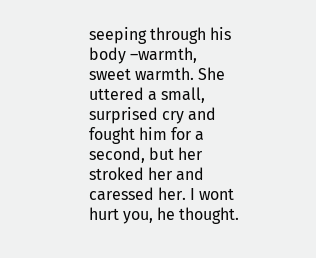seeping through his body –warmth, sweet warmth. She uttered a small, surprised cry and fought him for a second, but her stroked her and caressed her. I wont hurt you, he thought.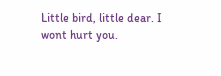Little bird, little dear. I wont hurt you.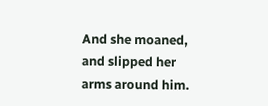And she moaned, and slipped her arms around him.